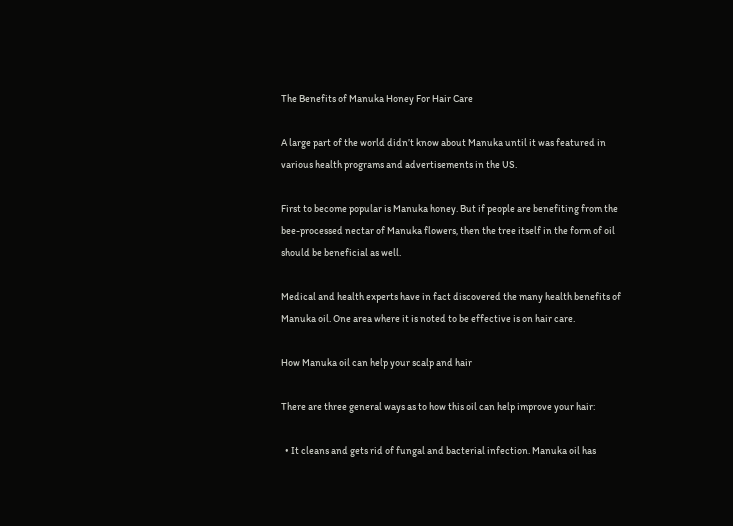The Benefits of Manuka Honey For Hair Care

A large part of the world didn’t know about Manuka until it was featured in various health programs and advertisements in the US.

First to become popular is Manuka honey. But if people are benefiting from the bee-processed nectar of Manuka flowers, then the tree itself in the form of oil should be beneficial as well.

Medical and health experts have in fact discovered the many health benefits of Manuka oil. One area where it is noted to be effective is on hair care.

How Manuka oil can help your scalp and hair

There are three general ways as to how this oil can help improve your hair:

  • It cleans and gets rid of fungal and bacterial infection. Manuka oil has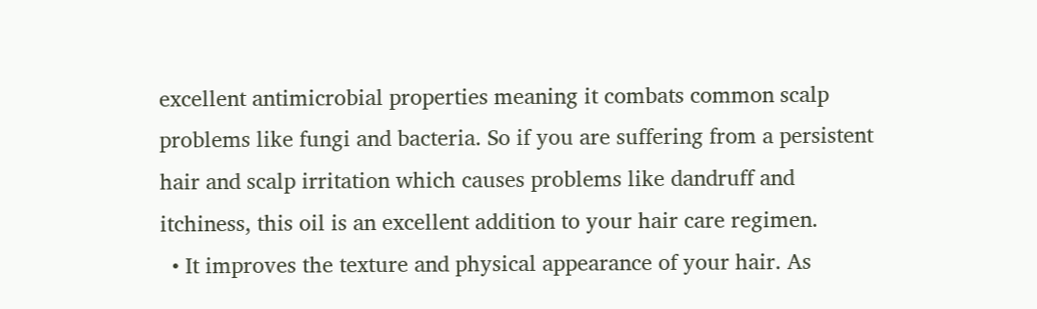excellent antimicrobial properties meaning it combats common scalp problems like fungi and bacteria. So if you are suffering from a persistent hair and scalp irritation which causes problems like dandruff and itchiness, this oil is an excellent addition to your hair care regimen.
  • It improves the texture and physical appearance of your hair. As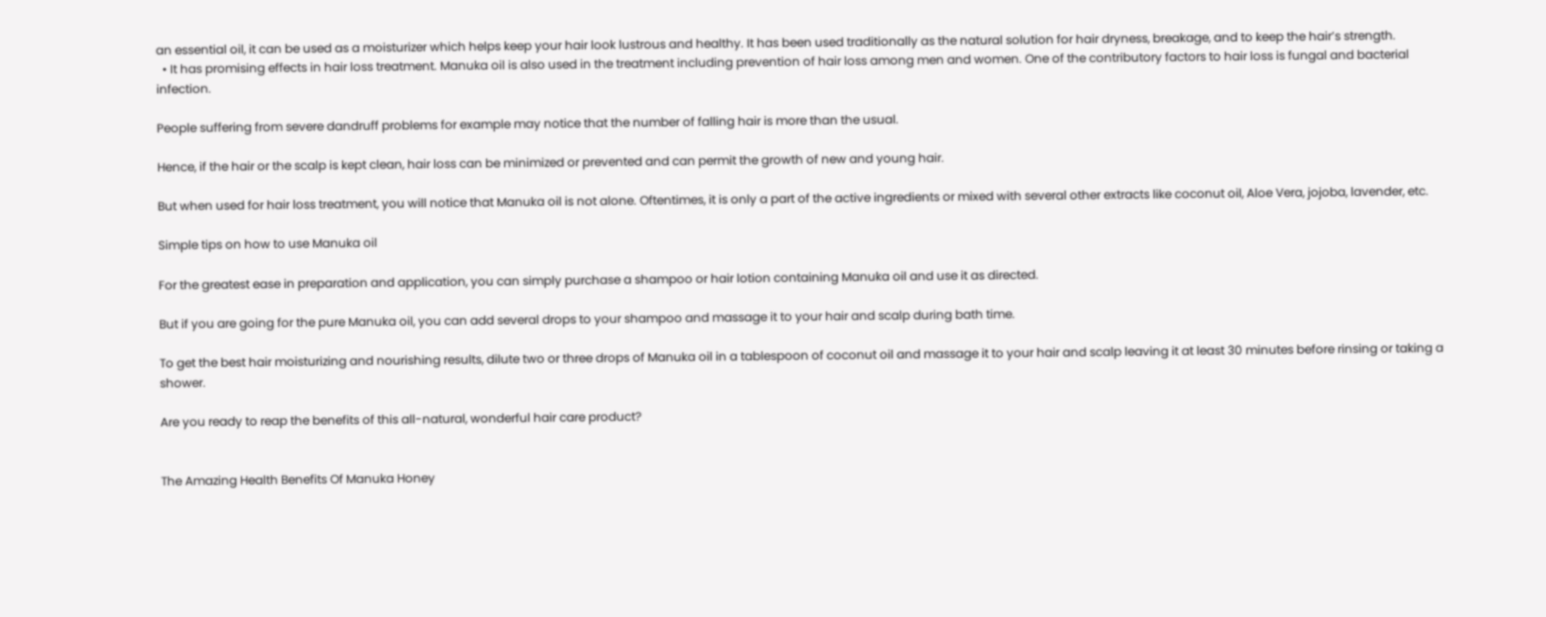an essential oil, it can be used as a moisturizer which helps keep your hair look lustrous and healthy. It has been used traditionally as the natural solution for hair dryness, breakage, and to keep the hair’s strength.
  • It has promising effects in hair loss treatment. Manuka oil is also used in the treatment including prevention of hair loss among men and women. One of the contributory factors to hair loss is fungal and bacterial infection.

People suffering from severe dandruff problems for example may notice that the number of falling hair is more than the usual.

Hence, if the hair or the scalp is kept clean, hair loss can be minimized or prevented and can permit the growth of new and young hair.

But when used for hair loss treatment, you will notice that Manuka oil is not alone. Oftentimes, it is only a part of the active ingredients or mixed with several other extracts like coconut oil, Aloe Vera, jojoba, lavender, etc.

Simple tips on how to use Manuka oil

For the greatest ease in preparation and application, you can simply purchase a shampoo or hair lotion containing Manuka oil and use it as directed.

But if you are going for the pure Manuka oil, you can add several drops to your shampoo and massage it to your hair and scalp during bath time.

To get the best hair moisturizing and nourishing results, dilute two or three drops of Manuka oil in a tablespoon of coconut oil and massage it to your hair and scalp leaving it at least 30 minutes before rinsing or taking a shower.

Are you ready to reap the benefits of this all-natural, wonderful hair care product?


The Amazing Health Benefits Of Manuka Honey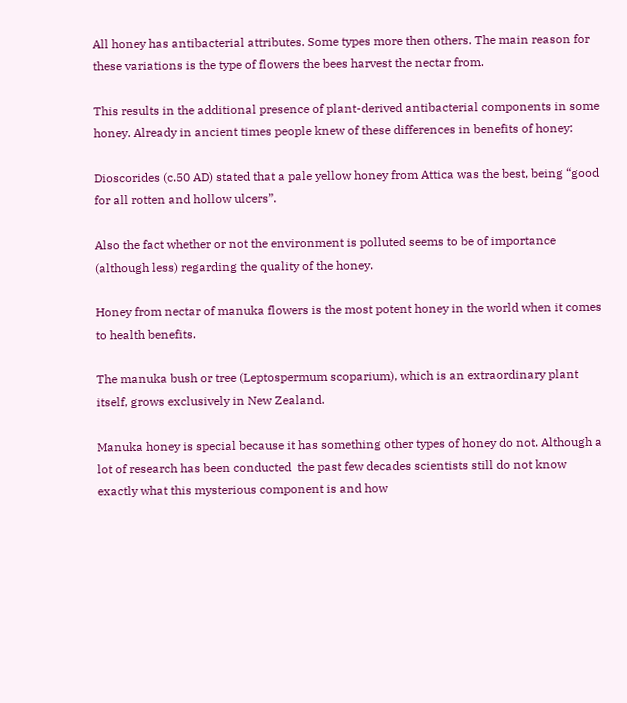All honey has antibacterial attributes. Some types more then others. The main reason for these variations is the type of flowers the bees harvest the nectar from.

This results in the additional presence of plant-derived antibacterial components in some honey. Already in ancient times people knew of these differences in benefits of honey:

Dioscorides (c.50 AD) stated that a pale yellow honey from Attica was the best, being “good for all rotten and hollow ulcers”.

Also the fact whether or not the environment is polluted seems to be of importance (although less) regarding the quality of the honey.

Honey from nectar of manuka flowers is the most potent honey in the world when it comes to health benefits.

The manuka bush or tree (Leptospermum scoparium), which is an extraordinary plant itself, grows exclusively in New Zealand.

Manuka honey is special because it has something other types of honey do not. Although a lot of research has been conducted  the past few decades scientists still do not know exactly what this mysterious component is and how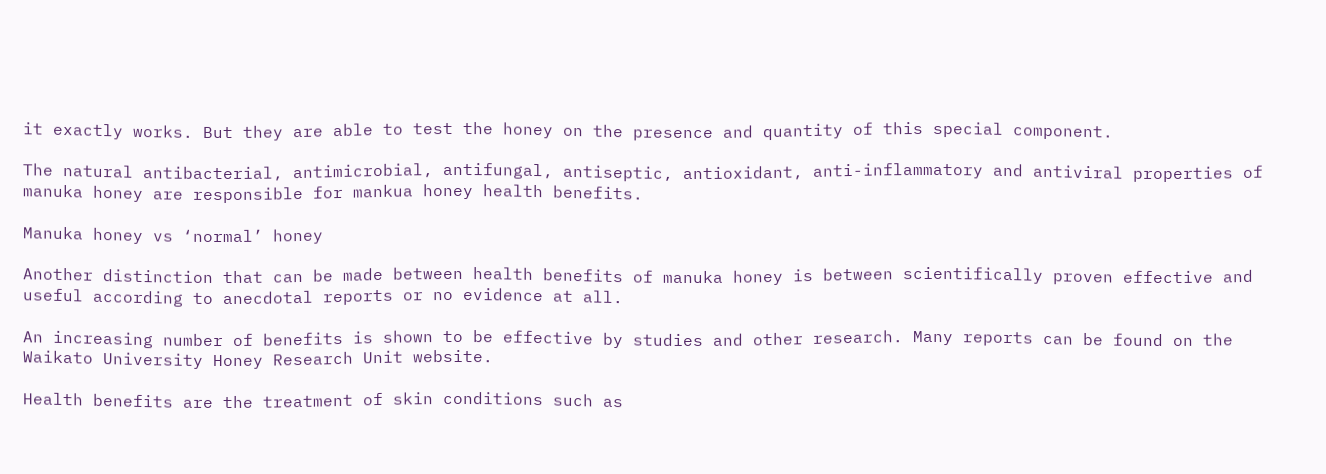it exactly works. But they are able to test the honey on the presence and quantity of this special component.

The natural antibacterial, antimicrobial, antifungal, antiseptic, antioxidant, anti-inflammatory and antiviral properties of manuka honey are responsible for mankua honey health benefits.

Manuka honey vs ‘normal’ honey

Another distinction that can be made between health benefits of manuka honey is between scientifically proven effective and useful according to anecdotal reports or no evidence at all.

An increasing number of benefits is shown to be effective by studies and other research. Many reports can be found on the Waikato University Honey Research Unit website.

Health benefits are the treatment of skin conditions such as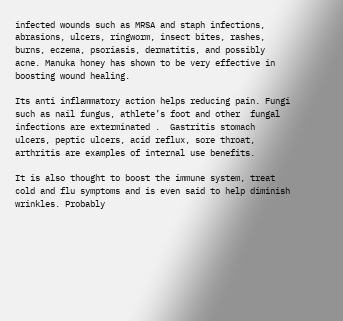infected wounds such as MRSA and staph infections, abrasions, ulcers, ringworm, insect bites, rashes, burns, eczema, psoriasis, dermatitis, and possibly acne. Manuka honey has shown to be very effective in boosting wound healing.

Its anti inflammatory action helps reducing pain. Fungi such as nail fungus, athlete’s foot and other  fungal infections are exterminated .  Gastritis stomach ulcers, peptic ulcers, acid reflux, sore throat, arthritis are examples of internal use benefits.

It is also thought to boost the immune system, treat cold and flu symptoms and is even said to help diminish wrinkles. Probably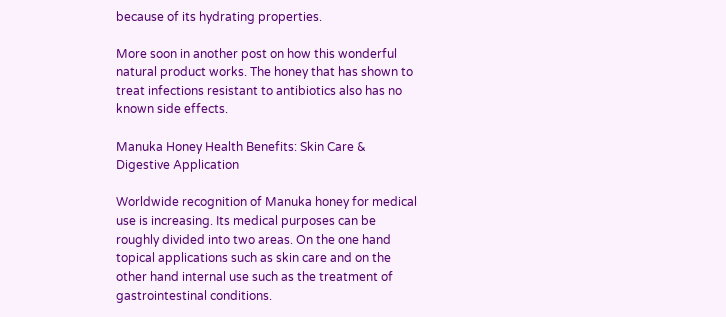because of its hydrating properties.

More soon in another post on how this wonderful natural product works. The honey that has shown to treat infections resistant to antibiotics also has no known side effects.

Manuka Honey Health Benefits: Skin Care & Digestive Application

Worldwide recognition of Manuka honey for medical use is increasing. Its medical purposes can be roughly divided into two areas. On the one hand topical applications such as skin care and on the other hand internal use such as the treatment of gastrointestinal conditions.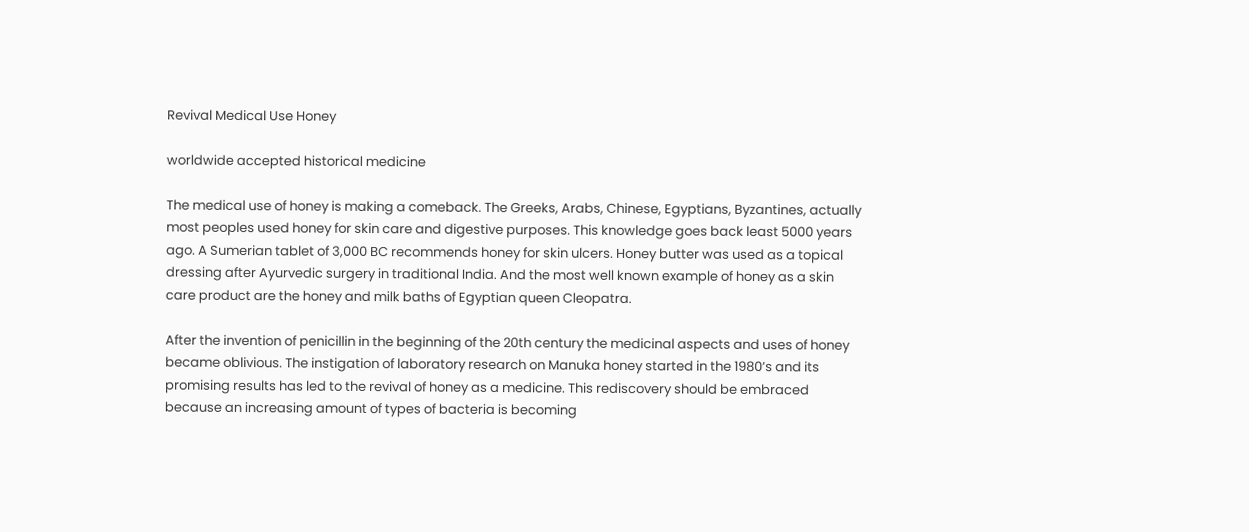Revival Medical Use Honey

worldwide accepted historical medicine

The medical use of honey is making a comeback. The Greeks, Arabs, Chinese, Egyptians, Byzantines, actually most peoples used honey for skin care and digestive purposes. This knowledge goes back least 5000 years ago. A Sumerian tablet of 3,000 BC recommends honey for skin ulcers. Honey butter was used as a topical dressing after Ayurvedic surgery in traditional India. And the most well known example of honey as a skin care product are the honey and milk baths of Egyptian queen Cleopatra.

After the invention of penicillin in the beginning of the 20th century the medicinal aspects and uses of honey became oblivious. The instigation of laboratory research on Manuka honey started in the 1980’s and its promising results has led to the revival of honey as a medicine. This rediscovery should be embraced because an increasing amount of types of bacteria is becoming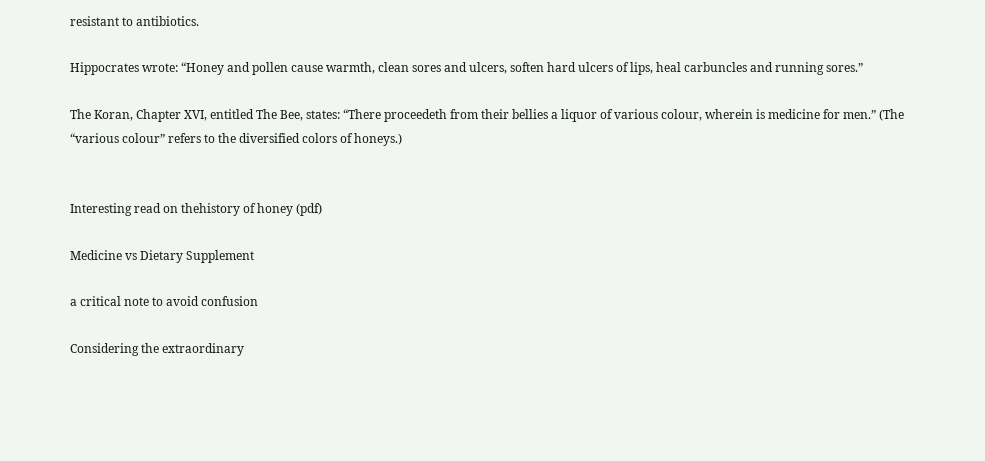resistant to antibiotics.

Hippocrates wrote: “Honey and pollen cause warmth, clean sores and ulcers, soften hard ulcers of lips, heal carbuncles and running sores.”

The Koran, Chapter XVI, entitled The Bee, states: “There proceedeth from their bellies a liquor of various colour, wherein is medicine for men.” (The “various colour” refers to the diversified colors of honeys.)


Interesting read on thehistory of honey (pdf)

Medicine vs Dietary Supplement

a critical note to avoid confusion

Considering the extraordinary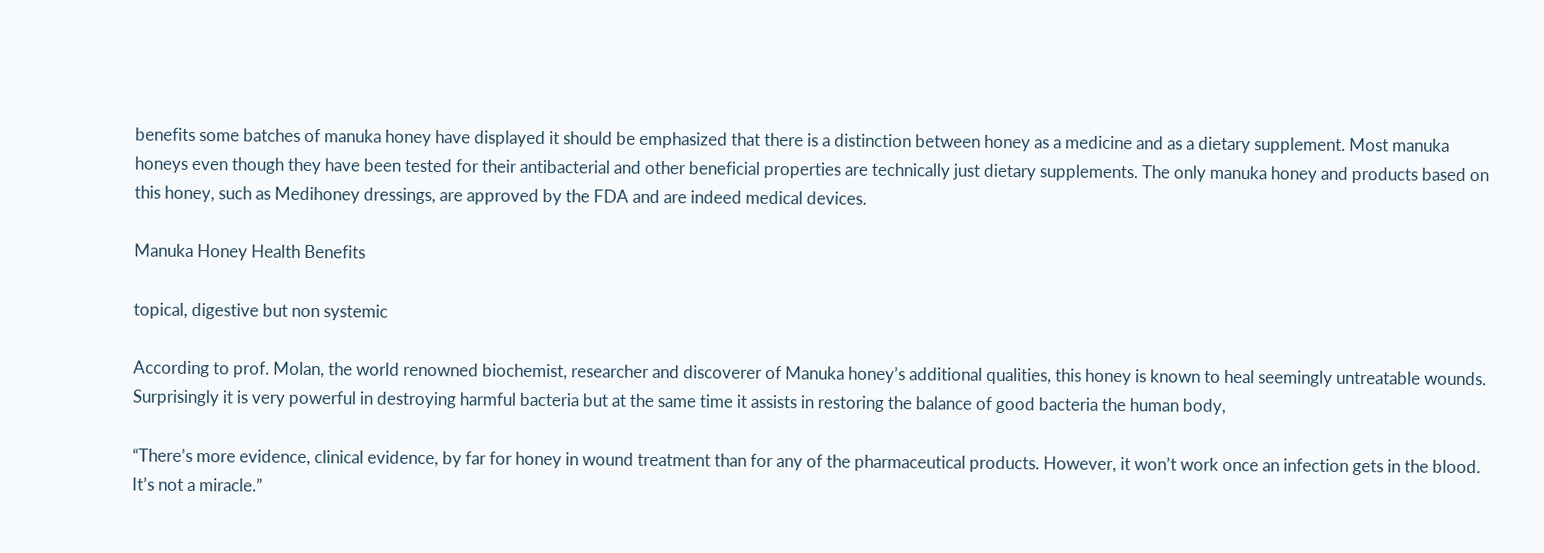benefits some batches of manuka honey have displayed it should be emphasized that there is a distinction between honey as a medicine and as a dietary supplement. Most manuka honeys even though they have been tested for their antibacterial and other beneficial properties are technically just dietary supplements. The only manuka honey and products based on this honey, such as Medihoney dressings, are approved by the FDA and are indeed medical devices.

Manuka Honey Health Benefits

topical, digestive but non systemic

According to prof. Molan, the world renowned biochemist, researcher and discoverer of Manuka honey’s additional qualities, this honey is known to heal seemingly untreatable wounds. Surprisingly it is very powerful in destroying harmful bacteria but at the same time it assists in restoring the balance of good bacteria the human body,

“There’s more evidence, clinical evidence, by far for honey in wound treatment than for any of the pharmaceutical products. However, it won’t work once an infection gets in the blood. It’s not a miracle.”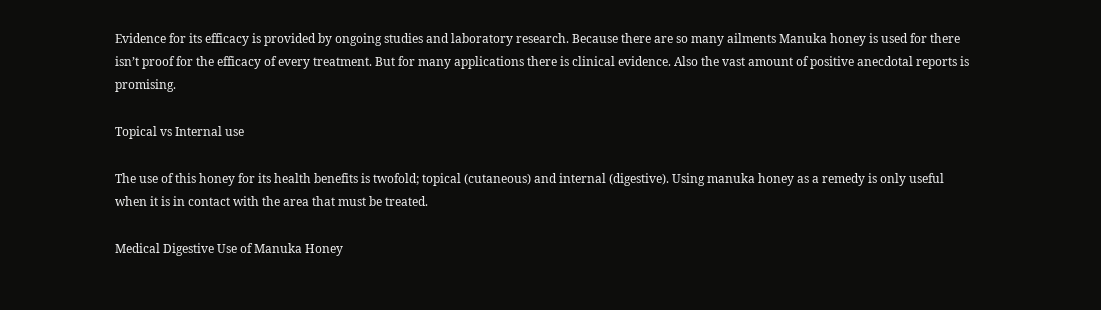Evidence for its efficacy is provided by ongoing studies and laboratory research. Because there are so many ailments Manuka honey is used for there isn’t proof for the efficacy of every treatment. But for many applications there is clinical evidence. Also the vast amount of positive anecdotal reports is promising.

Topical vs Internal use

The use of this honey for its health benefits is twofold; topical (cutaneous) and internal (digestive). Using manuka honey as a remedy is only useful when it is in contact with the area that must be treated.

Medical Digestive Use of Manuka Honey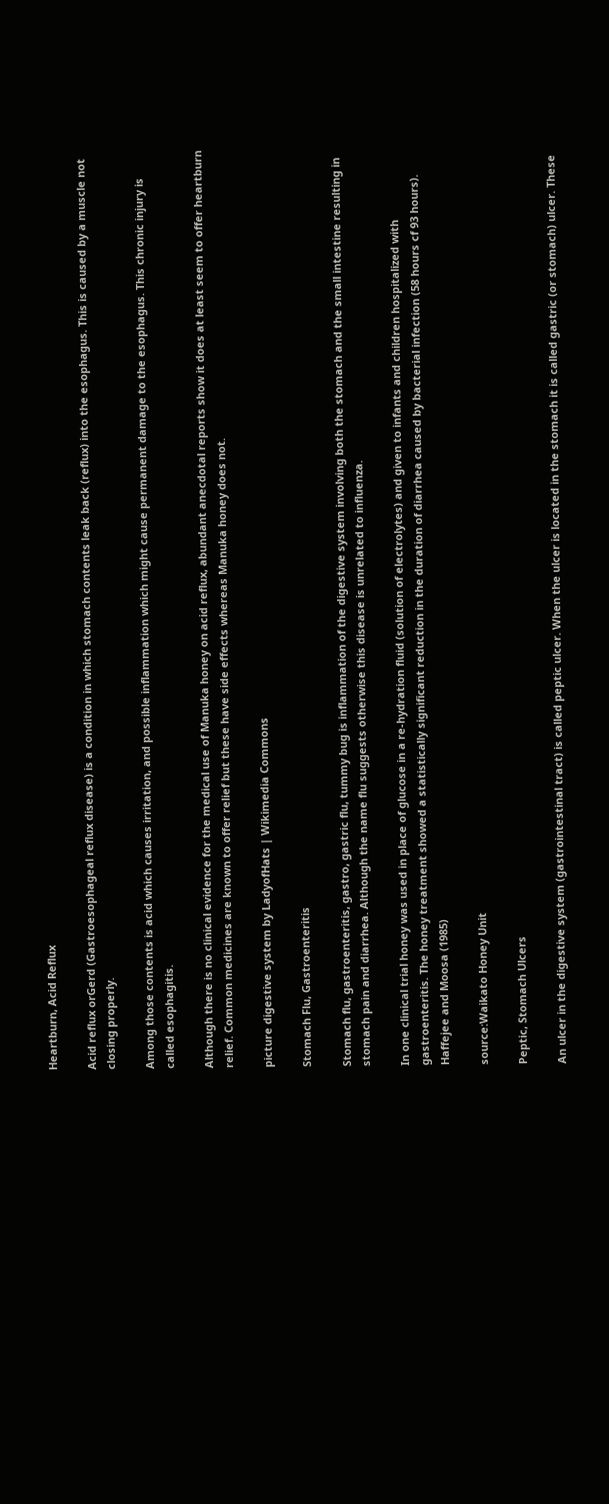Heartburn, Acid Reflux

Acid reflux orGerd (Gastroesophageal reflux disease) is a condition in which stomach contents leak back (reflux) into the esophagus. This is caused by a muscle not closing properly.

Among those contents is acid which causes irritation, and possible inflammation which might cause permanent damage to the esophagus. This chronic injury is called esophagitis.

Although there is no clinical evidence for the medical use of Manuka honey on acid reflux, abundant anecdotal reports show it does at least seem to offer heartburn relief. Common medicines are known to offer relief but these have side effects whereas Manuka honey does not.

picture digestive system by LadyofHats | Wikimedia Commons

Stomach Flu, Gastroenteritis

Stomach flu, gastroenteritis, gastro, gastric flu, tummy bug is inflammation of the digestive system involving both the stomach and the small intestine resulting in stomach pain and diarrhea. Although the name flu suggests otherwise this disease is unrelated to influenza.

In one clinical trial honey was used in place of glucose in a re-hydration fluid (solution of electrolytes) and given to infants and children hospitalized with gastroenteritis. The honey treatment showed a statistically significant reduction in the duration of diarrhea caused by bacterial infection (58 hours cf 93 hours). Haffejee and Moosa (1985)

source:Waikato Honey Unit

Peptic, Stomach Ulcers

An ulcer in the digestive system (gastrointestinal tract) is called peptic ulcer. When the ulcer is located in the stomach it is called gastric (or stomach) ulcer. These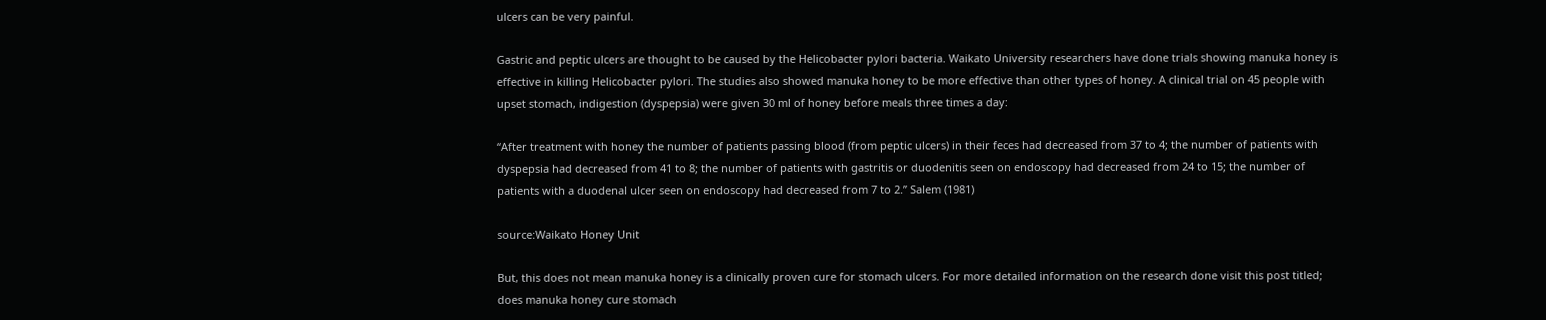ulcers can be very painful.

Gastric and peptic ulcers are thought to be caused by the Helicobacter pylori bacteria. Waikato University researchers have done trials showing manuka honey is effective in killing Helicobacter pylori. The studies also showed manuka honey to be more effective than other types of honey. A clinical trial on 45 people with upset stomach, indigestion (dyspepsia) were given 30 ml of honey before meals three times a day:

“After treatment with honey the number of patients passing blood (from peptic ulcers) in their feces had decreased from 37 to 4; the number of patients with dyspepsia had decreased from 41 to 8; the number of patients with gastritis or duodenitis seen on endoscopy had decreased from 24 to 15; the number of patients with a duodenal ulcer seen on endoscopy had decreased from 7 to 2.” Salem (1981)

source:Waikato Honey Unit

But, this does not mean manuka honey is a clinically proven cure for stomach ulcers. For more detailed information on the research done visit this post titled; does manuka honey cure stomach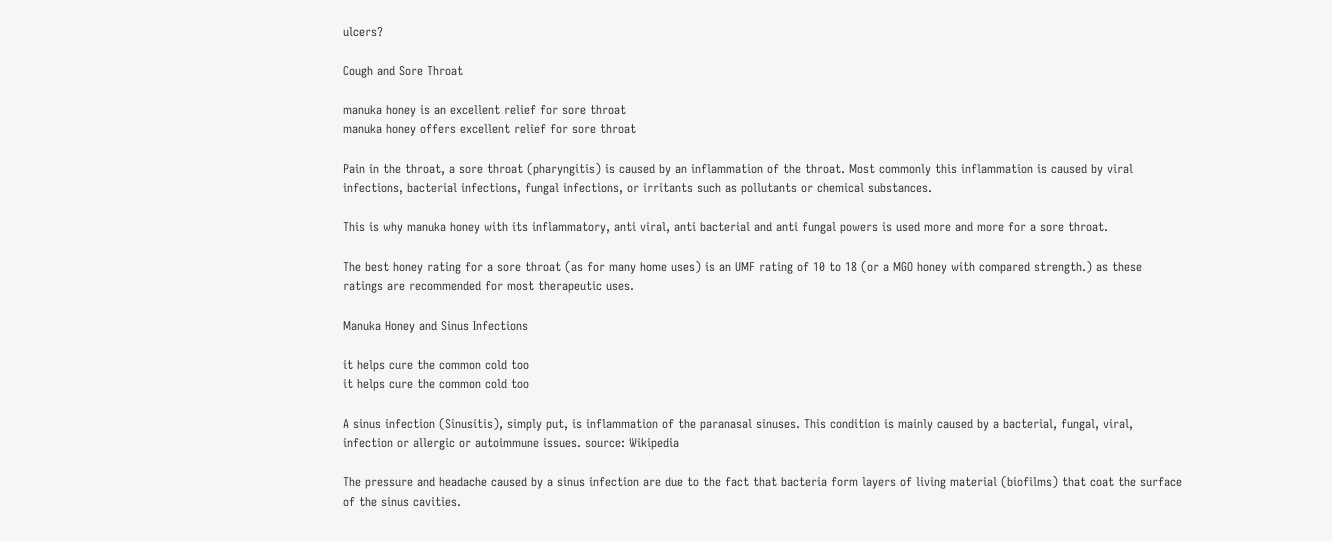ulcers?

Cough and Sore Throat

manuka honey is an excellent relief for sore throat
manuka honey offers excellent relief for sore throat

Pain in the throat, a sore throat (pharyngitis) is caused by an inflammation of the throat. Most commonly this inflammation is caused by viral infections, bacterial infections, fungal infections, or irritants such as pollutants or chemical substances.

This is why manuka honey with its inflammatory, anti viral, anti bacterial and anti fungal powers is used more and more for a sore throat.

The best honey rating for a sore throat (as for many home uses) is an UMF rating of 10 to 18 (or a MGO honey with compared strength.) as these ratings are recommended for most therapeutic uses.

Manuka Honey and Sinus Infections

it helps cure the common cold too
it helps cure the common cold too

A sinus infection (Sinusitis), simply put, is inflammation of the paranasal sinuses. This condition is mainly caused by a bacterial, fungal, viral, infection or allergic or autoimmune issues. source: Wikipedia

The pressure and headache caused by a sinus infection are due to the fact that bacteria form layers of living material (biofilms) that coat the surface of the sinus cavities.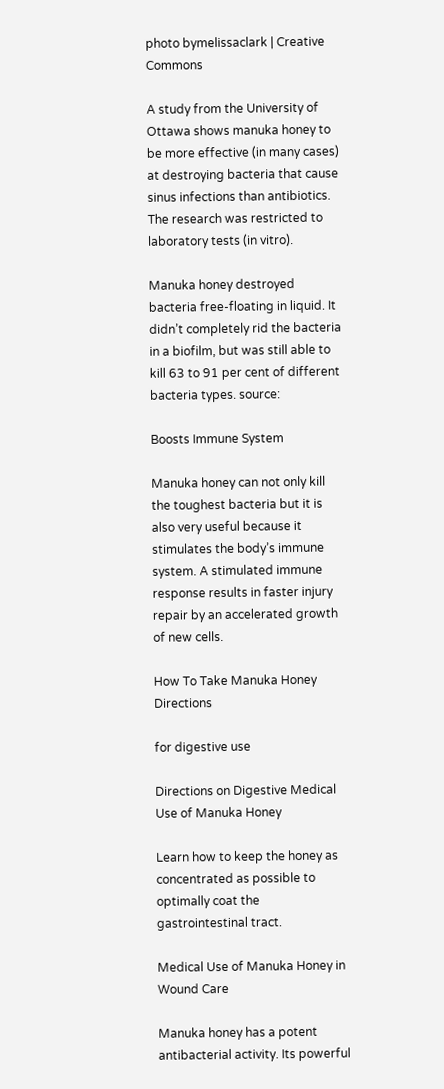photo bymelissaclark | Creative Commons

A study from the University of Ottawa shows manuka honey to be more effective (in many cases) at destroying bacteria that cause sinus infections than antibiotics. The research was restricted to laboratory tests (in vitro).

Manuka honey destroyed bacteria free-floating in liquid. It didn’t completely rid the bacteria in a biofilm, but was still able to kill 63 to 91 per cent of different bacteria types. source:

Boosts Immune System

Manuka honey can not only kill the toughest bacteria but it is also very useful because it stimulates the body’s immune system. A stimulated immune response results in faster injury repair by an accelerated growth of new cells.

How To Take Manuka Honey Directions

for digestive use

Directions on Digestive Medical Use of Manuka Honey

Learn how to keep the honey as concentrated as possible to optimally coat the gastrointestinal tract.

Medical Use of Manuka Honey in Wound Care

Manuka honey has a potent antibacterial activity. Its powerful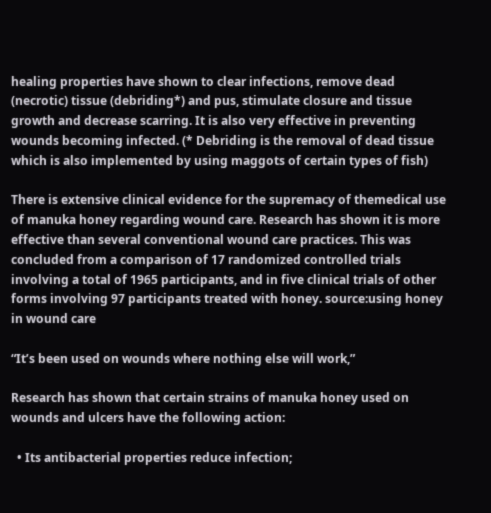healing properties have shown to clear infections, remove dead (necrotic) tissue (debriding*) and pus, stimulate closure and tissue growth and decrease scarring. It is also very effective in preventing wounds becoming infected. (* Debriding is the removal of dead tissue which is also implemented by using maggots of certain types of fish)

There is extensive clinical evidence for the supremacy of themedical use of manuka honey regarding wound care. Research has shown it is more effective than several conventional wound care practices. This was concluded from a comparison of 17 randomized controlled trials involving a total of 1965 participants, and in five clinical trials of other forms involving 97 participants treated with honey. source:using honey in wound care

“It’s been used on wounds where nothing else will work,”

Research has shown that certain strains of manuka honey used on wounds and ulcers have the following action:

  • Its antibacterial properties reduce infection;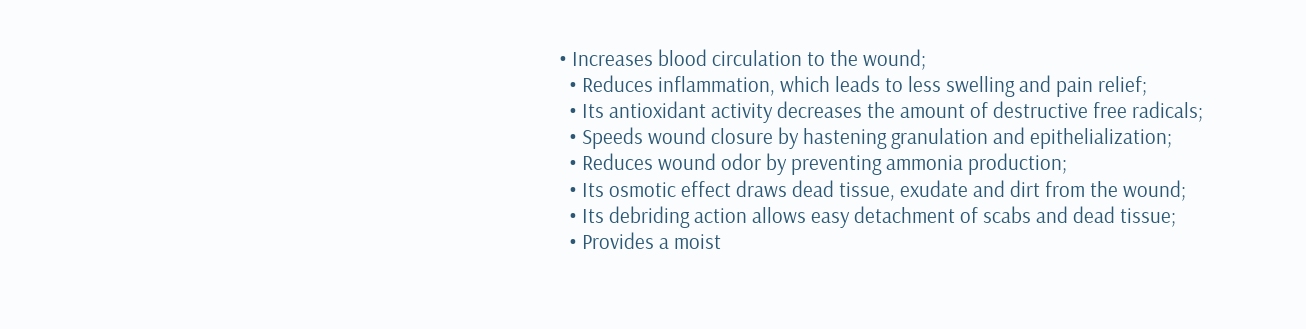• Increases blood circulation to the wound;
  • Reduces inflammation, which leads to less swelling and pain relief;
  • Its antioxidant activity decreases the amount of destructive free radicals;
  • Speeds wound closure by hastening granulation and epithelialization;
  • Reduces wound odor by preventing ammonia production;
  • Its osmotic effect draws dead tissue, exudate and dirt from the wound;
  • Its debriding action allows easy detachment of scabs and dead tissue;
  • Provides a moist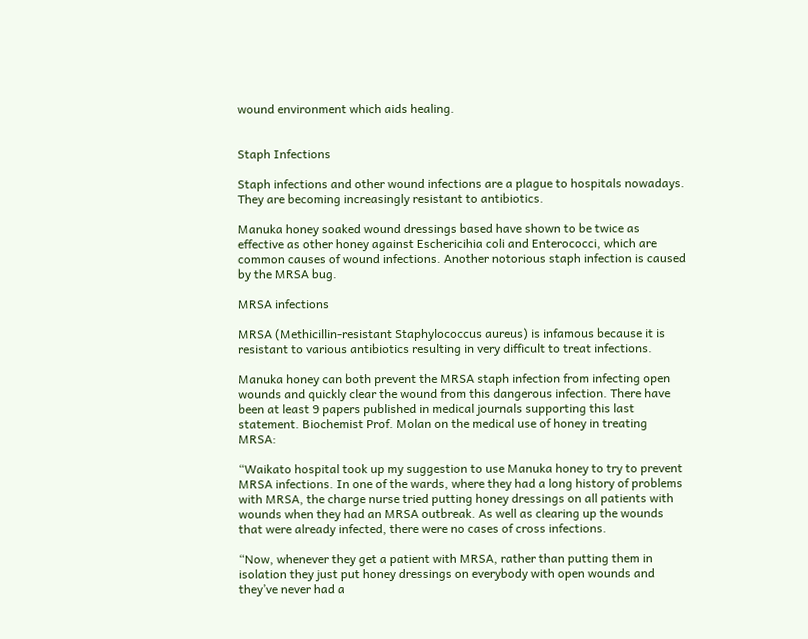wound environment which aids healing.


Staph Infections

Staph infections and other wound infections are a plague to hospitals nowadays. They are becoming increasingly resistant to antibiotics.

Manuka honey soaked wound dressings based have shown to be twice as effective as other honey against Eschericihia coli and Enterococci, which are common causes of wound infections. Another notorious staph infection is caused by the MRSA bug.

MRSA infections

MRSA (Methicillin-resistant Staphylococcus aureus) is infamous because it is resistant to various antibiotics resulting in very difficult to treat infections.

Manuka honey can both prevent the MRSA staph infection from infecting open wounds and quickly clear the wound from this dangerous infection. There have been at least 9 papers published in medical journals supporting this last statement. Biochemist Prof. Molan on the medical use of honey in treating MRSA:

“Waikato hospital took up my suggestion to use Manuka honey to try to prevent MRSA infections. In one of the wards, where they had a long history of problems with MRSA, the charge nurse tried putting honey dressings on all patients with wounds when they had an MRSA outbreak. As well as clearing up the wounds that were already infected, there were no cases of cross infections.

“Now, whenever they get a patient with MRSA, rather than putting them in isolation they just put honey dressings on everybody with open wounds and they’ve never had a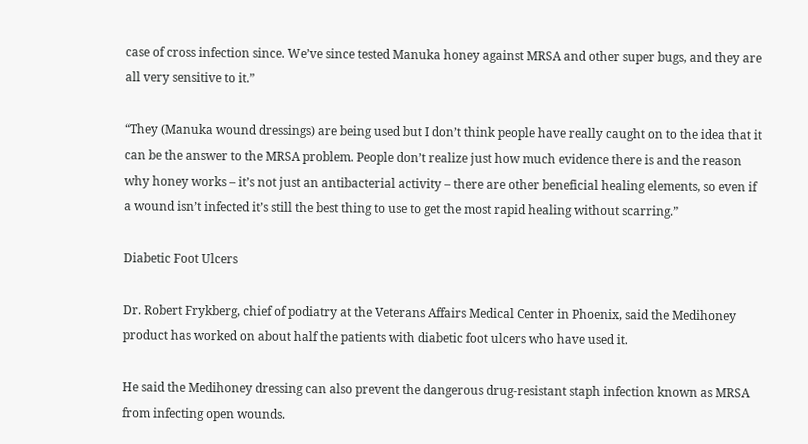case of cross infection since. We’ve since tested Manuka honey against MRSA and other super bugs, and they are all very sensitive to it.”

“They (Manuka wound dressings) are being used but I don’t think people have really caught on to the idea that it can be the answer to the MRSA problem. People don’t realize just how much evidence there is and the reason why honey works – it’s not just an antibacterial activity – there are other beneficial healing elements, so even if a wound isn’t infected it’s still the best thing to use to get the most rapid healing without scarring.”

Diabetic Foot Ulcers

Dr. Robert Frykberg, chief of podiatry at the Veterans Affairs Medical Center in Phoenix, said the Medihoney product has worked on about half the patients with diabetic foot ulcers who have used it.

He said the Medihoney dressing can also prevent the dangerous drug-resistant staph infection known as MRSA from infecting open wounds.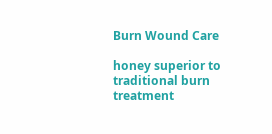Burn Wound Care

honey superior to traditional burn treatment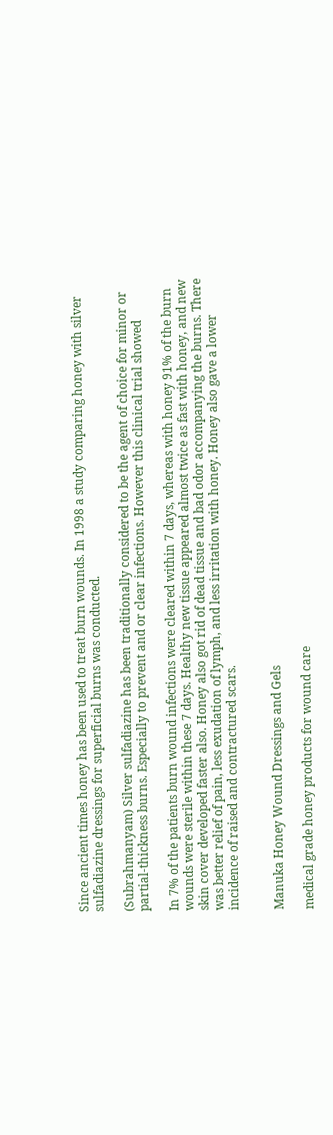Since ancient times honey has been used to treat burn wounds. In 1998 a study comparing honey with silver sulfadiazine dressings for superficial burns was conducted.

(Subrahmanyam) Silver sulfadiazine has been traditionally considered to be the agent of choice for minor or partial-thickness burns. Especially to prevent and or clear infections. However this clinical trial showed

In 7% of the patients burn wound infections were cleared within 7 days, whereas with honey 91% of the burn wounds were sterile within these 7 days. Healthy new tissue appeared almost twice as fast with honey, and new skin cover developed faster also. Honey also got rid of dead tissue and bad odor accompanying the burns. There was better relief of pain, less exudation of lymph, and less irritation with honey. Honey also gave a lower incidence of raised and contractured scars.


Manuka Honey Wound Dressings and Gels

medical grade honey products for wound care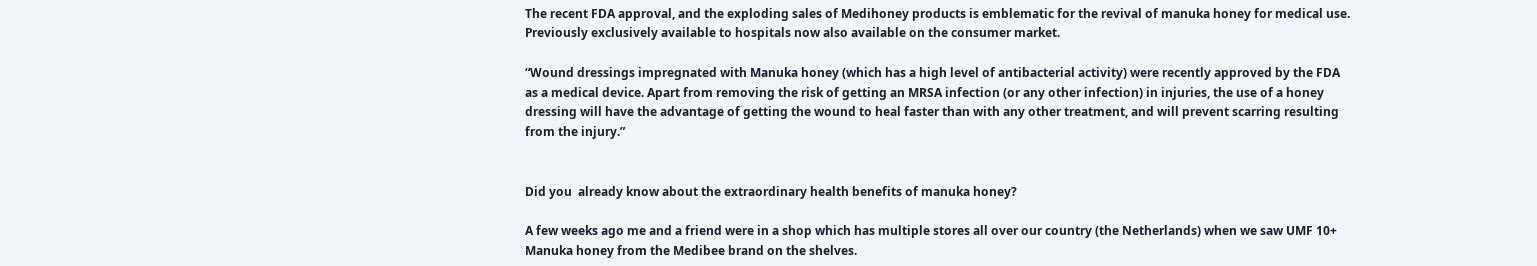The recent FDA approval, and the exploding sales of Medihoney products is emblematic for the revival of manuka honey for medical use. Previously exclusively available to hospitals now also available on the consumer market.

“Wound dressings impregnated with Manuka honey (which has a high level of antibacterial activity) were recently approved by the FDA as a medical device. Apart from removing the risk of getting an MRSA infection (or any other infection) in injuries, the use of a honey dressing will have the advantage of getting the wound to heal faster than with any other treatment, and will prevent scarring resulting from the injury.”


Did you  already know about the extraordinary health benefits of manuka honey?

A few weeks ago me and a friend were in a shop which has multiple stores all over our country (the Netherlands) when we saw UMF 10+ Manuka honey from the Medibee brand on the shelves.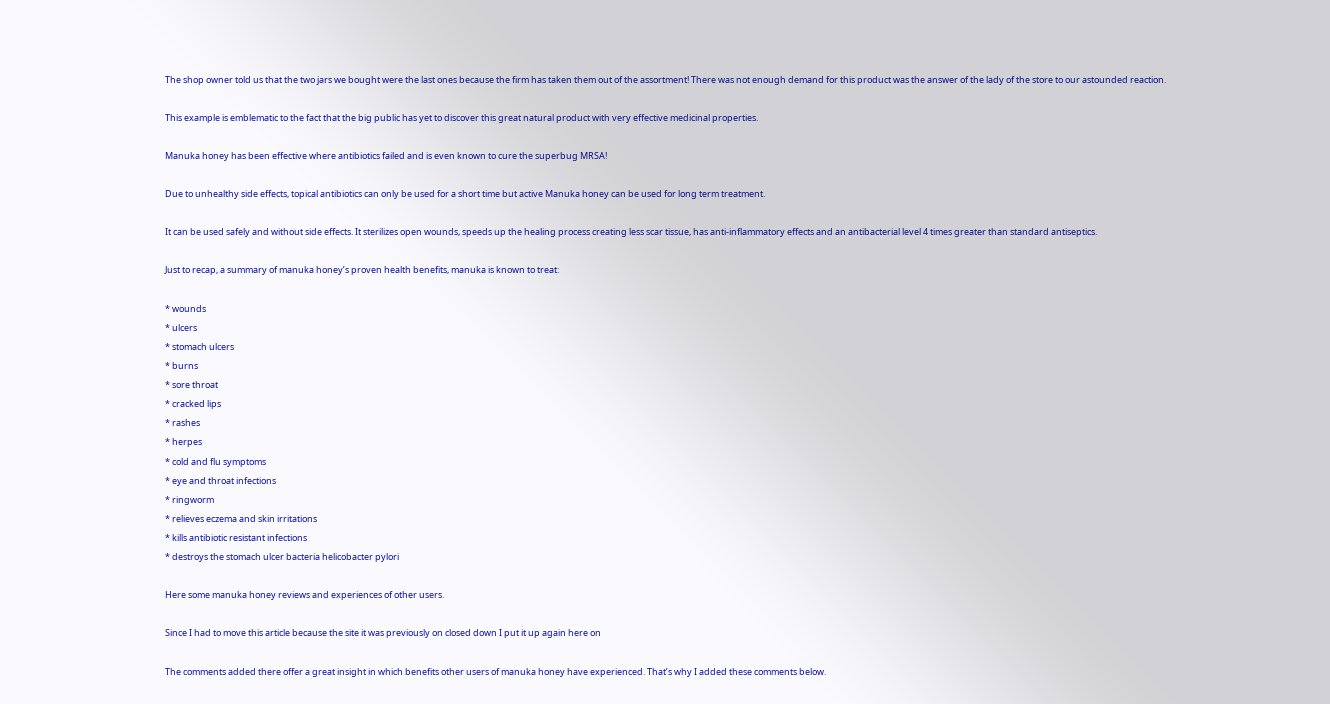The shop owner told us that the two jars we bought were the last ones because the firm has taken them out of the assortment! There was not enough demand for this product was the answer of the lady of the store to our astounded reaction.

This example is emblematic to the fact that the big public has yet to discover this great natural product with very effective medicinal properties.

Manuka honey has been effective where antibiotics failed and is even known to cure the superbug MRSA!

Due to unhealthy side effects, topical antibiotics can only be used for a short time but active Manuka honey can be used for long term treatment.

It can be used safely and without side effects. It sterilizes open wounds, speeds up the healing process creating less scar tissue, has anti-inflammatory effects and an antibacterial level 4 times greater than standard antiseptics.

Just to recap, a summary of manuka honey’s proven health benefits, manuka is known to treat:

* wounds
* ulcers
* stomach ulcers
* burns
* sore throat
* cracked lips
* rashes
* herpes
* cold and flu symptoms
* eye and throat infections
* ringworm
* relieves eczema and skin irritations
* kills antibiotic resistant infections
* destroys the stomach ulcer bacteria helicobacter pylori

Here some manuka honey reviews and experiences of other users.

Since I had to move this article because the site it was previously on closed down I put it up again here on

The comments added there offer a great insight in which benefits other users of manuka honey have experienced. That’s why I added these comments below.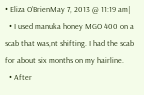• Eliza O’BrienMay 7, 2013 @ 11:19 am|
  • I used manuka honey MGO 400 on a scab that was,nt shifting. I had the scab for about six months on my hairline.
  • After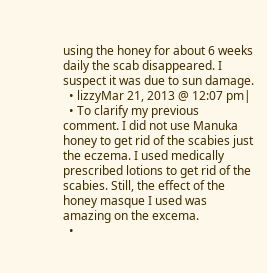using the honey for about 6 weeks daily the scab disappeared. I suspect it was due to sun damage.
  • lizzyMar 21, 2013 @ 12:07 pm|
  • To clarify my previous comment. I did not use Manuka honey to get rid of the scabies just the eczema. I used medically prescribed lotions to get rid of the scabies. Still, the effect of the honey masque I used was amazing on the excema.
  •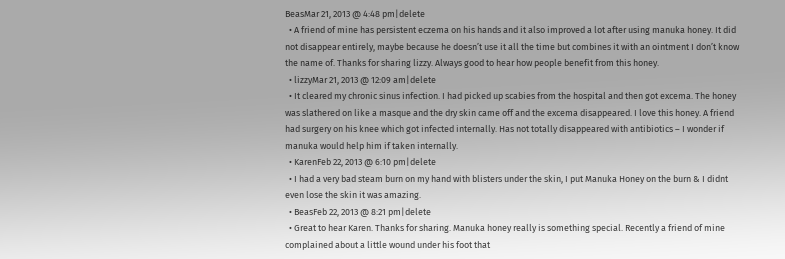BeasMar 21, 2013 @ 4:48 pm|delete
  • A friend of mine has persistent eczema on his hands and it also improved a lot after using manuka honey. It did not disappear entirely, maybe because he doesn’t use it all the time but combines it with an ointment I don’t know the name of. Thanks for sharing lizzy. Always good to hear how people benefit from this honey.
  • lizzyMar 21, 2013 @ 12:09 am|delete
  • It cleared my chronic sinus infection. I had picked up scabies from the hospital and then got excema. The honey was slathered on like a masque and the dry skin came off and the excema disappeared. I love this honey. A friend had surgery on his knee which got infected internally. Has not totally disappeared with antibiotics – I wonder if manuka would help him if taken internally.
  • KarenFeb 22, 2013 @ 6:10 pm|delete
  • I had a very bad steam burn on my hand with blisters under the skin, I put Manuka Honey on the burn & I didnt even lose the skin it was amazing.
  • BeasFeb 22, 2013 @ 8:21 pm|delete
  • Great to hear Karen. Thanks for sharing. Manuka honey really is something special. Recently a friend of mine complained about a little wound under his foot that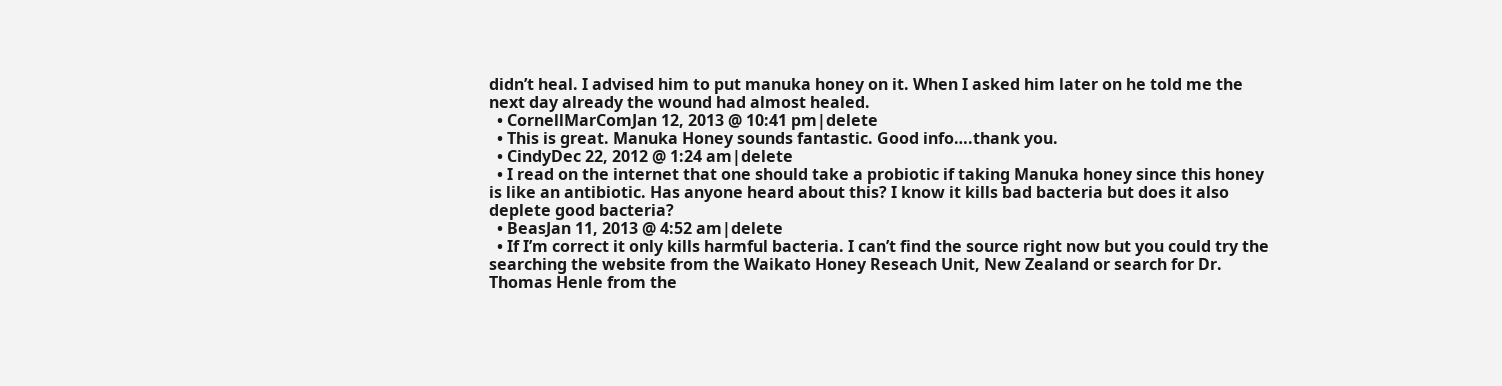didn’t heal. I advised him to put manuka honey on it. When I asked him later on he told me the next day already the wound had almost healed.
  • CornellMarComJan 12, 2013 @ 10:41 pm|delete
  • This is great. Manuka Honey sounds fantastic. Good info….thank you.
  • CindyDec 22, 2012 @ 1:24 am|delete
  • I read on the internet that one should take a probiotic if taking Manuka honey since this honey is like an antibiotic. Has anyone heard about this? I know it kills bad bacteria but does it also deplete good bacteria?
  • BeasJan 11, 2013 @ 4:52 am|delete
  • If I’m correct it only kills harmful bacteria. I can’t find the source right now but you could try the searching the website from the Waikato Honey Reseach Unit, New Zealand or search for Dr. Thomas Henle from the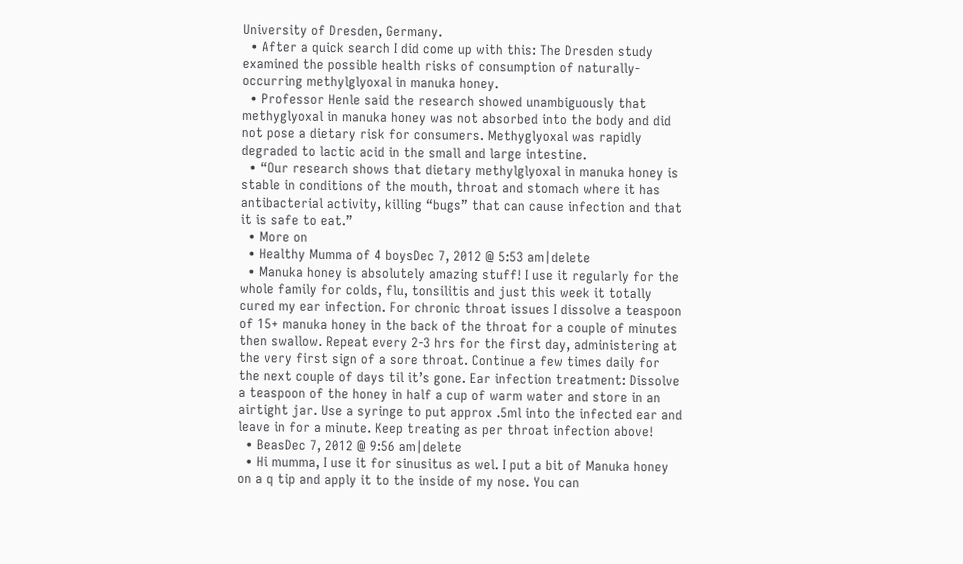University of Dresden, Germany.
  • After a quick search I did come up with this: The Dresden study examined the possible health risks of consumption of naturally-occurring methylglyoxal in manuka honey.
  • Professor Henle said the research showed unambiguously that methyglyoxal in manuka honey was not absorbed into the body and did not pose a dietary risk for consumers. Methyglyoxal was rapidly degraded to lactic acid in the small and large intestine.
  • “Our research shows that dietary methylglyoxal in manuka honey is stable in conditions of the mouth, throat and stomach where it has antibacterial activity, killing “bugs” that can cause infection and that it is safe to eat.”
  • More on
  • Healthy Mumma of 4 boysDec 7, 2012 @ 5:53 am|delete
  • Manuka honey is absolutely amazing stuff! I use it regularly for the whole family for colds, flu, tonsilitis and just this week it totally cured my ear infection. For chronic throat issues I dissolve a teaspoon of 15+ manuka honey in the back of the throat for a couple of minutes then swallow. Repeat every 2-3 hrs for the first day, administering at the very first sign of a sore throat. Continue a few times daily for the next couple of days til it’s gone. Ear infection treatment: Dissolve a teaspoon of the honey in half a cup of warm water and store in an airtight jar. Use a syringe to put approx .5ml into the infected ear and leave in for a minute. Keep treating as per throat infection above!
  • BeasDec 7, 2012 @ 9:56 am|delete
  • Hi mumma, I use it for sinusitus as wel. I put a bit of Manuka honey on a q tip and apply it to the inside of my nose. You can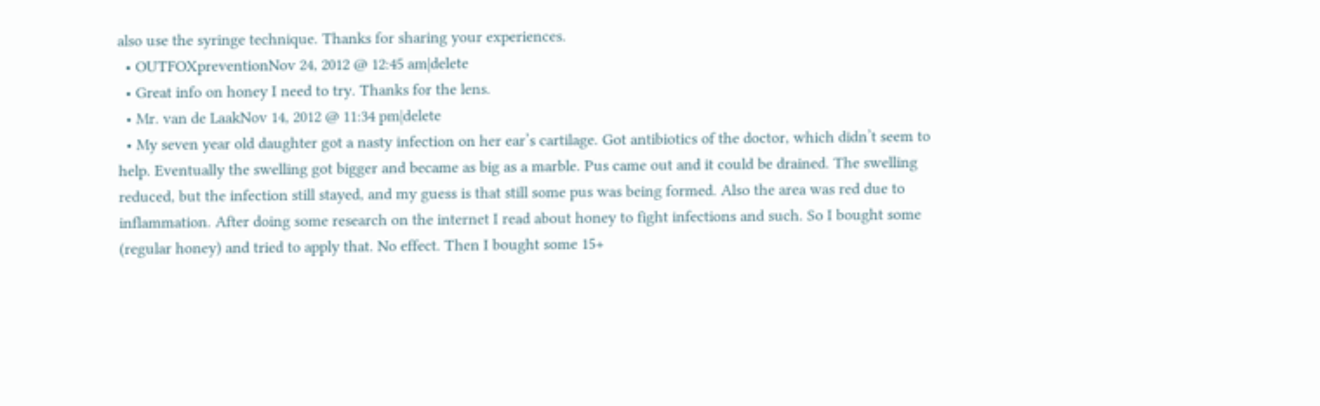also use the syringe technique. Thanks for sharing your experiences.
  • OUTFOXpreventionNov 24, 2012 @ 12:45 am|delete
  • Great info on honey I need to try. Thanks for the lens.
  • Mr. van de LaakNov 14, 2012 @ 11:34 pm|delete
  • My seven year old daughter got a nasty infection on her ear’s cartilage. Got antibiotics of the doctor, which didn’t seem to help. Eventually the swelling got bigger and became as big as a marble. Pus came out and it could be drained. The swelling reduced, but the infection still stayed, and my guess is that still some pus was being formed. Also the area was red due to inflammation. After doing some research on the internet I read about honey to fight infections and such. So I bought some (regular honey) and tried to apply that. No effect. Then I bought some 15+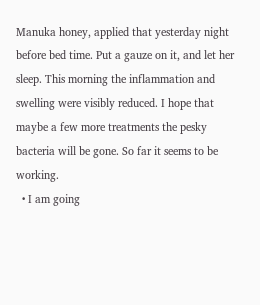Manuka honey, applied that yesterday night before bed time. Put a gauze on it, and let her sleep. This morning the inflammation and swelling were visibly reduced. I hope that maybe a few more treatments the pesky bacteria will be gone. So far it seems to be working.
  • I am going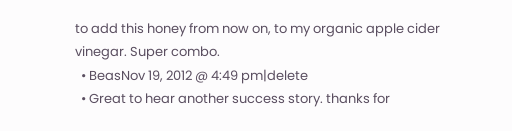to add this honey from now on, to my organic apple cider vinegar. Super combo.
  • BeasNov 19, 2012 @ 4:49 pm|delete
  • Great to hear another success story. thanks for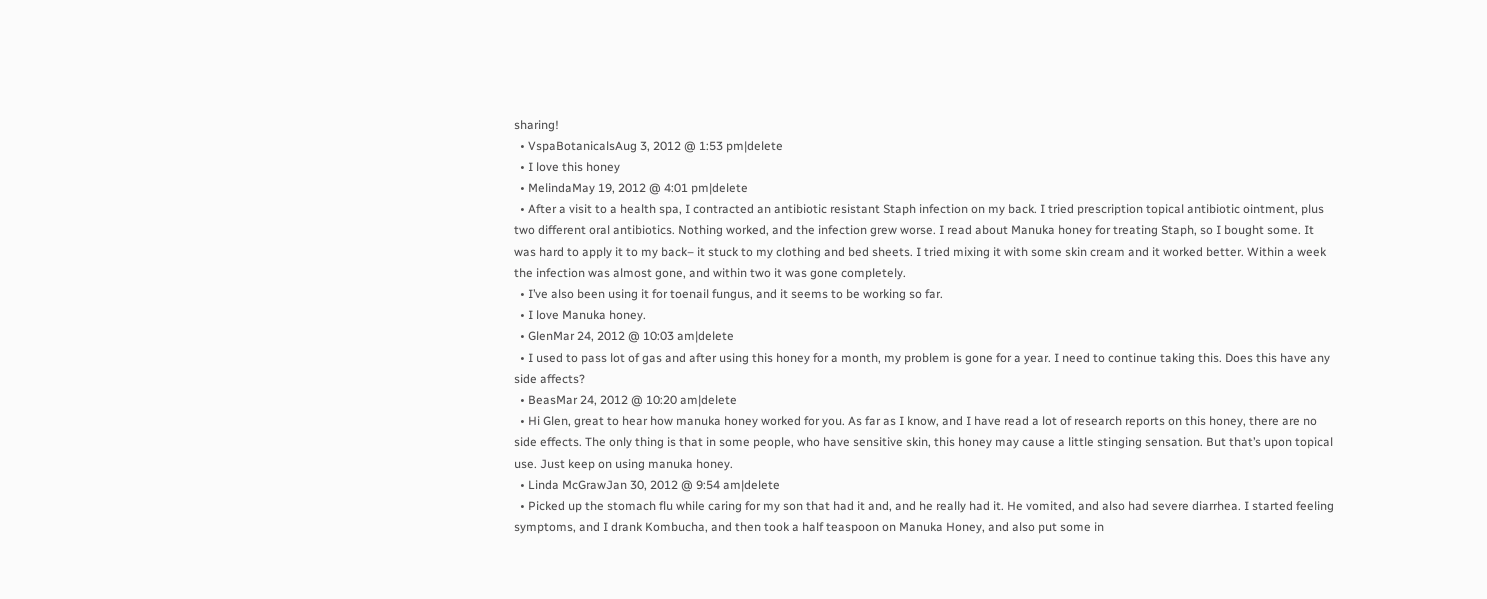sharing!
  • VspaBotanicalsAug 3, 2012 @ 1:53 pm|delete
  • I love this honey
  • MelindaMay 19, 2012 @ 4:01 pm|delete
  • After a visit to a health spa, I contracted an antibiotic resistant Staph infection on my back. I tried prescription topical antibiotic ointment, plus two different oral antibiotics. Nothing worked, and the infection grew worse. I read about Manuka honey for treating Staph, so I bought some. It was hard to apply it to my back– it stuck to my clothing and bed sheets. I tried mixing it with some skin cream and it worked better. Within a week the infection was almost gone, and within two it was gone completely.
  • I’ve also been using it for toenail fungus, and it seems to be working so far.
  • I love Manuka honey.
  • GlenMar 24, 2012 @ 10:03 am|delete
  • I used to pass lot of gas and after using this honey for a month, my problem is gone for a year. I need to continue taking this. Does this have any side affects?
  • BeasMar 24, 2012 @ 10:20 am|delete
  • Hi Glen, great to hear how manuka honey worked for you. As far as I know, and I have read a lot of research reports on this honey, there are no side effects. The only thing is that in some people, who have sensitive skin, this honey may cause a little stinging sensation. But that’s upon topical use. Just keep on using manuka honey.
  • Linda McGrawJan 30, 2012 @ 9:54 am|delete
  • Picked up the stomach flu while caring for my son that had it and, and he really had it. He vomited, and also had severe diarrhea. I started feeling symptoms, and I drank Kombucha, and then took a half teaspoon on Manuka Honey, and also put some in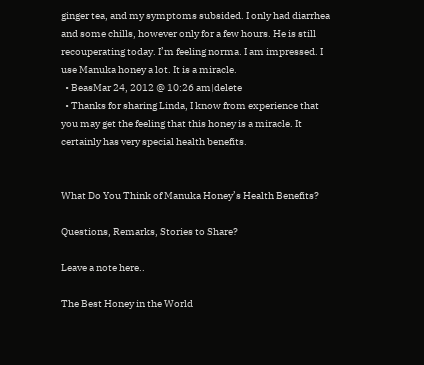ginger tea, and my symptoms subsided. I only had diarrhea and some chills, however only for a few hours. He is still recouperating today. I’m feeling norma. I am impressed. I use Manuka honey a lot. It is a miracle.
  • BeasMar 24, 2012 @ 10:26 am|delete
  • Thanks for sharing Linda, I know from experience that you may get the feeling that this honey is a miracle. It certainly has very special health benefits.


What Do You Think of Manuka Honey’s Health Benefits?

Questions, Remarks, Stories to Share?

Leave a note here..

The Best Honey in the World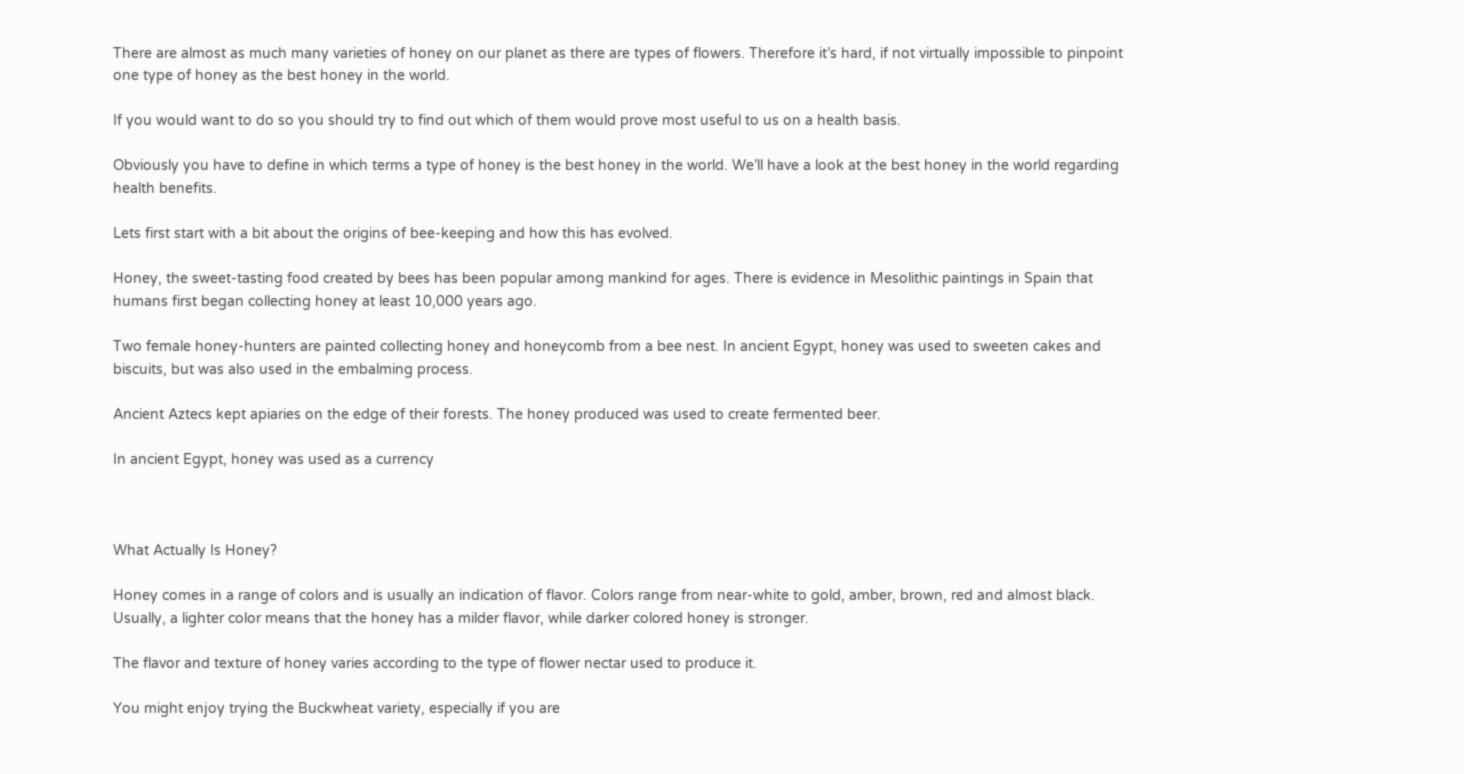There are almost as much many varieties of honey on our planet as there are types of flowers. Therefore it’s hard, if not virtually impossible to pinpoint one type of honey as the best honey in the world.

If you would want to do so you should try to find out which of them would prove most useful to us on a health basis.

Obviously you have to define in which terms a type of honey is the best honey in the world. We’ll have a look at the best honey in the world regarding health benefits.

Lets first start with a bit about the origins of bee-keeping and how this has evolved.

Honey, the sweet-tasting food created by bees has been popular among mankind for ages. There is evidence in Mesolithic paintings in Spain that humans first began collecting honey at least 10,000 years ago.

Two female honey-hunters are painted collecting honey and honeycomb from a bee nest. In ancient Egypt, honey was used to sweeten cakes and biscuits, but was also used in the embalming process.

Ancient Aztecs kept apiaries on the edge of their forests. The honey produced was used to create fermented beer.

In ancient Egypt, honey was used as a currency



What Actually Is Honey?

Honey comes in a range of colors and is usually an indication of flavor. Colors range from near-white to gold, amber, brown, red and almost black. Usually, a lighter color means that the honey has a milder flavor, while darker colored honey is stronger.

The flavor and texture of honey varies according to the type of flower nectar used to produce it.

You might enjoy trying the Buckwheat variety, especially if you are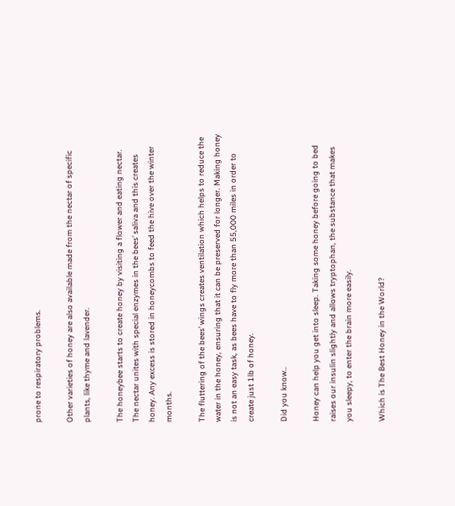prone to respiratory problems.

Other varieties of honey are also available made from the nectar of specific plants, like thyme and lavender.

The honeybee starts to create honey by visiting a flower and eating nectar. The nectar unites with special enzymes in the bees’ saliva and this creates honey. Any excess is stored in honeycombs to feed the hive over the winter months.

The fluttering of the bees’ wings creates ventilation which helps to reduce the water in the honey, ensuring that it can be preserved for longer. Making honey is not an easy task, as bees have to fly more than 55,000 miles in order to create just 1lb of honey.

Did you know..

Honey can help you get into sleep. Taking some honey before going to bed raises our insulin slightly and allows tryptophan, the substance that makes you sleepy, to enter the brain more easily.

Which is The Best Honey in the World?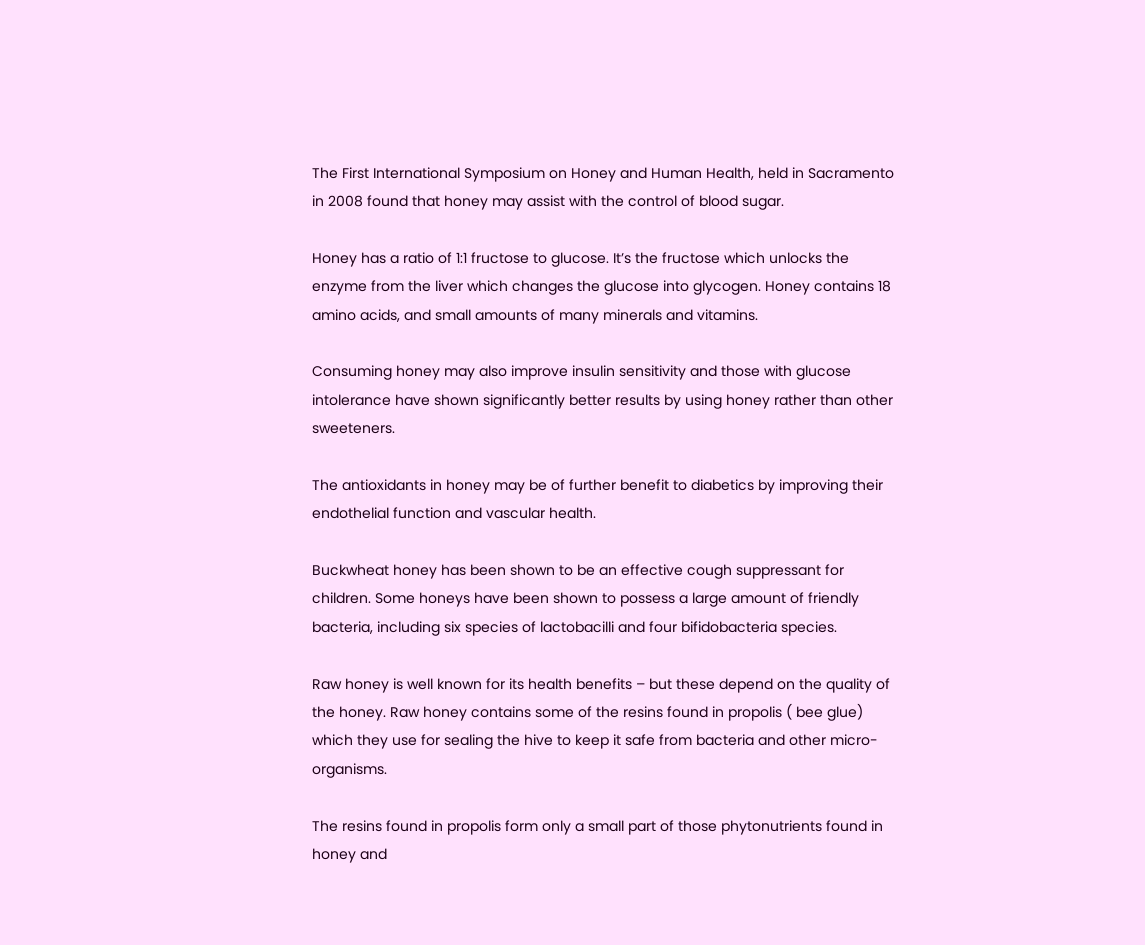The First International Symposium on Honey and Human Health, held in Sacramento in 2008 found that honey may assist with the control of blood sugar.

Honey has a ratio of 1:1 fructose to glucose. It’s the fructose which unlocks the enzyme from the liver which changes the glucose into glycogen. Honey contains 18 amino acids, and small amounts of many minerals and vitamins.

Consuming honey may also improve insulin sensitivity and those with glucose intolerance have shown significantly better results by using honey rather than other sweeteners.

The antioxidants in honey may be of further benefit to diabetics by improving their endothelial function and vascular health.

Buckwheat honey has been shown to be an effective cough suppressant for children. Some honeys have been shown to possess a large amount of friendly bacteria, including six species of lactobacilli and four bifidobacteria species.

Raw honey is well known for its health benefits – but these depend on the quality of the honey. Raw honey contains some of the resins found in propolis ( bee glue) which they use for sealing the hive to keep it safe from bacteria and other micro-organisms.

The resins found in propolis form only a small part of those phytonutrients found in honey and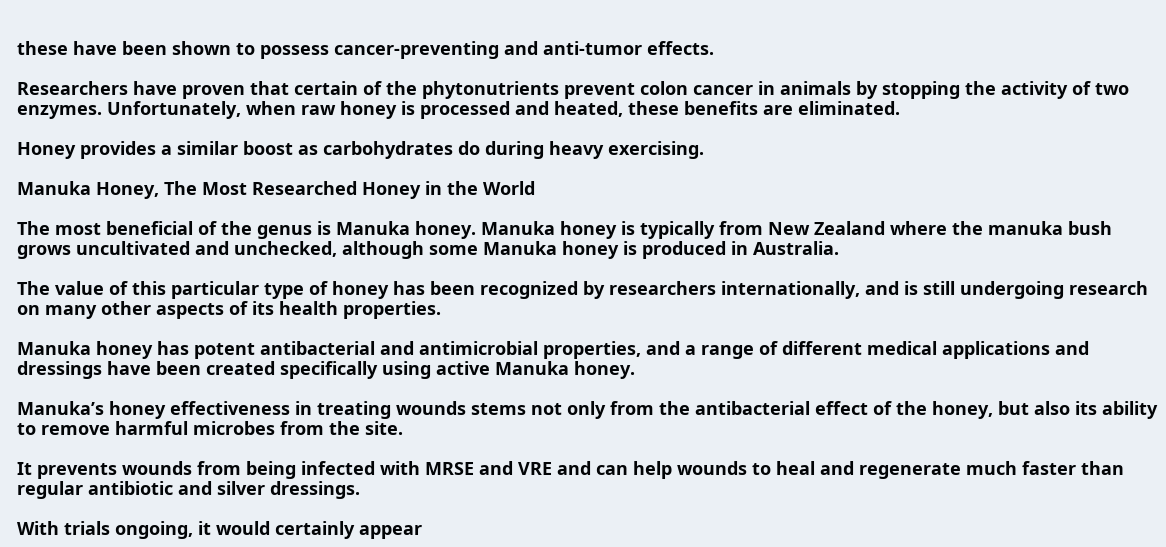these have been shown to possess cancer-preventing and anti-tumor effects.

Researchers have proven that certain of the phytonutrients prevent colon cancer in animals by stopping the activity of two enzymes. Unfortunately, when raw honey is processed and heated, these benefits are eliminated.

Honey provides a similar boost as carbohydrates do during heavy exercising.

Manuka Honey, The Most Researched Honey in the World

The most beneficial of the genus is Manuka honey. Manuka honey is typically from New Zealand where the manuka bush grows uncultivated and unchecked, although some Manuka honey is produced in Australia.

The value of this particular type of honey has been recognized by researchers internationally, and is still undergoing research on many other aspects of its health properties.

Manuka honey has potent antibacterial and antimicrobial properties, and a range of different medical applications and dressings have been created specifically using active Manuka honey.

Manuka’s honey effectiveness in treating wounds stems not only from the antibacterial effect of the honey, but also its ability to remove harmful microbes from the site.

It prevents wounds from being infected with MRSE and VRE and can help wounds to heal and regenerate much faster than regular antibiotic and silver dressings.

With trials ongoing, it would certainly appear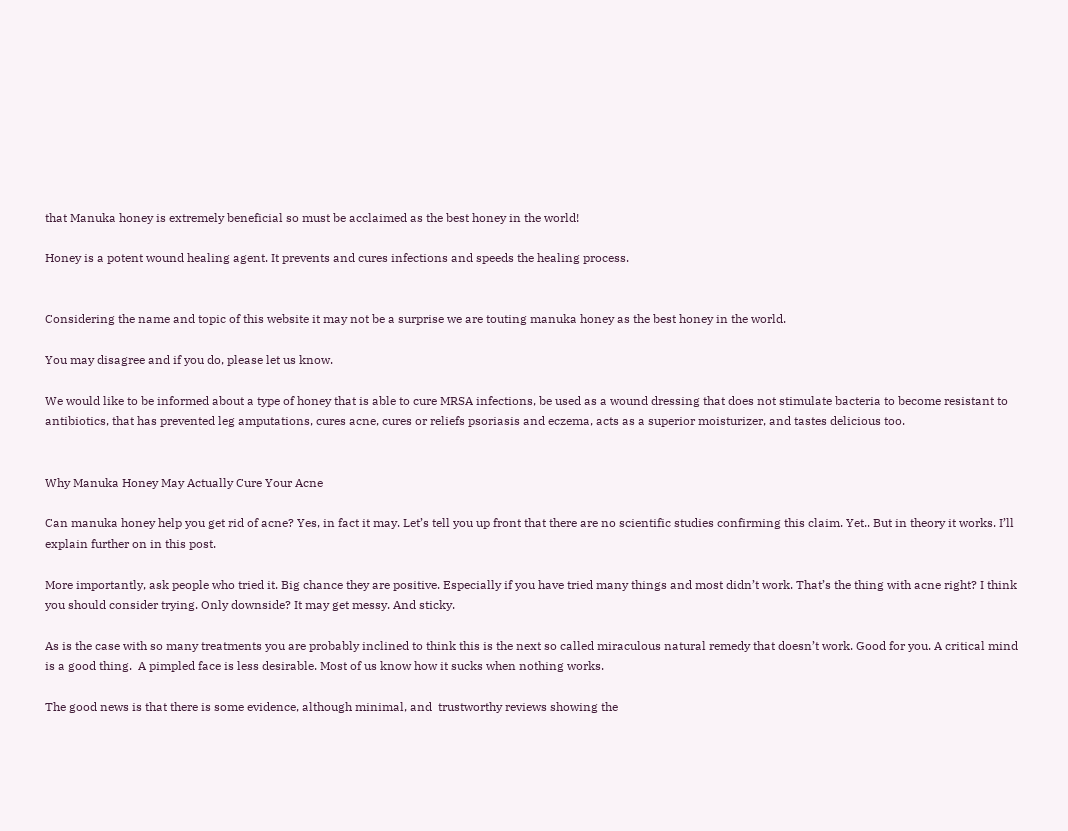that Manuka honey is extremely beneficial so must be acclaimed as the best honey in the world!

Honey is a potent wound healing agent. It prevents and cures infections and speeds the healing process.


Considering the name and topic of this website it may not be a surprise we are touting manuka honey as the best honey in the world.

You may disagree and if you do, please let us know.

We would like to be informed about a type of honey that is able to cure MRSA infections, be used as a wound dressing that does not stimulate bacteria to become resistant to antibiotics, that has prevented leg amputations, cures acne, cures or reliefs psoriasis and eczema, acts as a superior moisturizer, and tastes delicious too.


Why Manuka Honey May Actually Cure Your Acne

Can manuka honey help you get rid of acne? Yes, in fact it may. Let’s tell you up front that there are no scientific studies confirming this claim. Yet.. But in theory it works. I’ll explain further on in this post.

More importantly, ask people who tried it. Big chance they are positive. Especially if you have tried many things and most didn’t work. That’s the thing with acne right? I think you should consider trying. Only downside? It may get messy. And sticky.

As is the case with so many treatments you are probably inclined to think this is the next so called miraculous natural remedy that doesn’t work. Good for you. A critical mind is a good thing.  A pimpled face is less desirable. Most of us know how it sucks when nothing works.

The good news is that there is some evidence, although minimal, and  trustworthy reviews showing the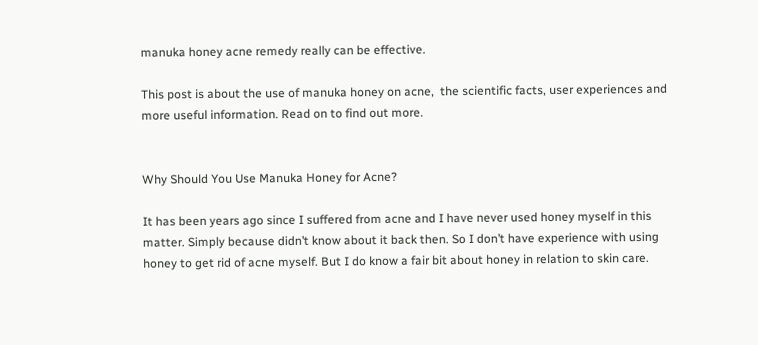manuka honey acne remedy really can be effective.

This post is about the use of manuka honey on acne,  the scientific facts, user experiences and more useful information. Read on to find out more.


Why Should You Use Manuka Honey for Acne?

It has been years ago since I suffered from acne and I have never used honey myself in this matter. Simply because didn’t know about it back then. So I don’t have experience with using honey to get rid of acne myself. But I do know a fair bit about honey in relation to skin care.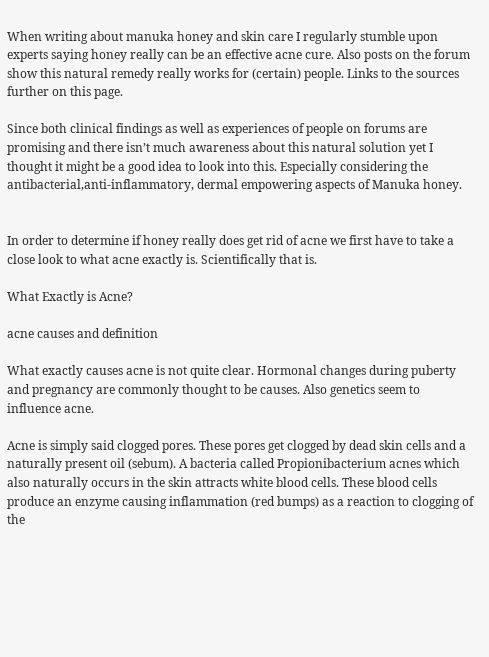When writing about manuka honey and skin care I regularly stumble upon experts saying honey really can be an effective acne cure. Also posts on the forum show this natural remedy really works for (certain) people. Links to the sources further on this page.

Since both clinical findings as well as experiences of people on forums are promising and there isn’t much awareness about this natural solution yet I thought it might be a good idea to look into this. Especially considering the antibacterial,anti-inflammatory, dermal empowering aspects of Manuka honey.


In order to determine if honey really does get rid of acne we first have to take a close look to what acne exactly is. Scientifically that is.

What Exactly is Acne?

acne causes and definition

What exactly causes acne is not quite clear. Hormonal changes during puberty and pregnancy are commonly thought to be causes. Also genetics seem to influence acne.

Acne is simply said clogged pores. These pores get clogged by dead skin cells and a naturally present oil (sebum). A bacteria called Propionibacterium acnes which also naturally occurs in the skin attracts white blood cells. These blood cells produce an enzyme causing inflammation (red bumps) as a reaction to clogging of the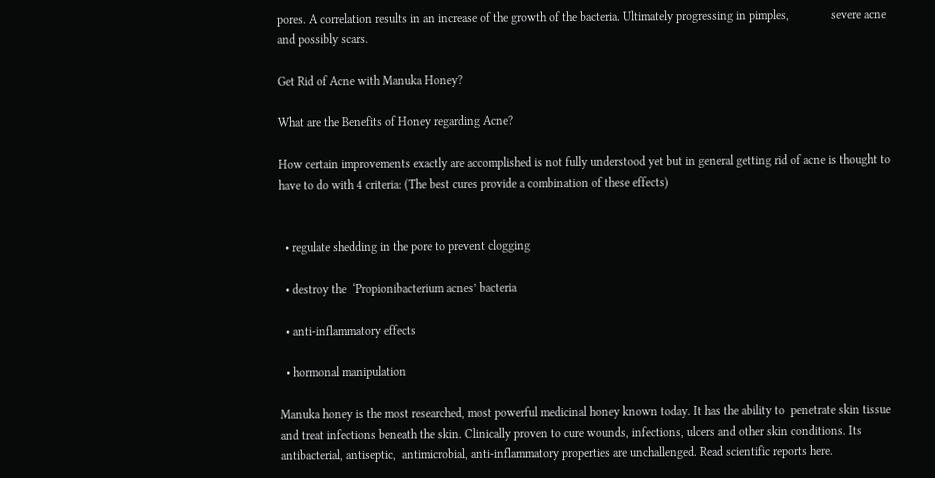pores. A correlation results in an increase of the growth of the bacteria. Ultimately progressing in pimples,              severe acne and possibly scars.

Get Rid of Acne with Manuka Honey?

What are the Benefits of Honey regarding Acne?

How certain improvements exactly are accomplished is not fully understood yet but in general getting rid of acne is thought to have to do with 4 criteria: (The best cures provide a combination of these effects)


  • regulate shedding in the pore to prevent clogging

  • destroy the  ‘Propionibacterium acnes’ bacteria

  • anti-inflammatory effects

  • hormonal manipulation

Manuka honey is the most researched, most powerful medicinal honey known today. It has the ability to  penetrate skin tissue and treat infections beneath the skin. Clinically proven to cure wounds, infections, ulcers and other skin conditions. Its antibacterial, antiseptic,  antimicrobial, anti-inflammatory properties are unchallenged. Read scientific reports here.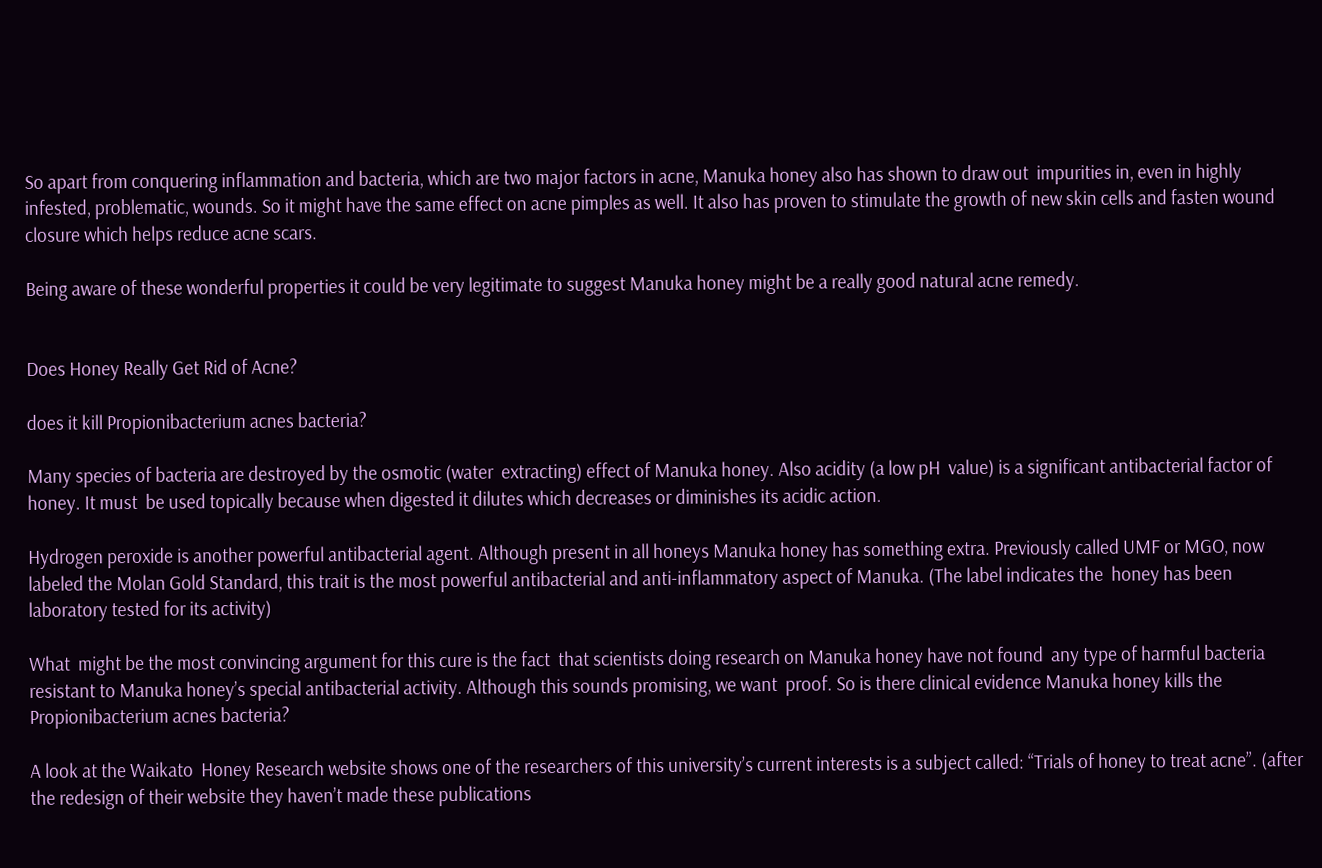So apart from conquering inflammation and bacteria, which are two major factors in acne, Manuka honey also has shown to draw out  impurities in, even in highly infested, problematic, wounds. So it might have the same effect on acne pimples as well. It also has proven to stimulate the growth of new skin cells and fasten wound closure which helps reduce acne scars.

Being aware of these wonderful properties it could be very legitimate to suggest Manuka honey might be a really good natural acne remedy.


Does Honey Really Get Rid of Acne?

does it kill Propionibacterium acnes bacteria?

Many species of bacteria are destroyed by the osmotic (water  extracting) effect of Manuka honey. Also acidity (a low pH  value) is a significant antibacterial factor of honey. It must  be used topically because when digested it dilutes which decreases or diminishes its acidic action.

Hydrogen peroxide is another powerful antibacterial agent. Although present in all honeys Manuka honey has something extra. Previously called UMF or MGO, now labeled the Molan Gold Standard, this trait is the most powerful antibacterial and anti-inflammatory aspect of Manuka. (The label indicates the  honey has been laboratory tested for its activity)

What  might be the most convincing argument for this cure is the fact  that scientists doing research on Manuka honey have not found  any type of harmful bacteria resistant to Manuka honey’s special antibacterial activity. Although this sounds promising, we want  proof. So is there clinical evidence Manuka honey kills the Propionibacterium acnes bacteria?

A look at the Waikato  Honey Research website shows one of the researchers of this university’s current interests is a subject called: “Trials of honey to treat acne”. (after the redesign of their website they haven’t made these publications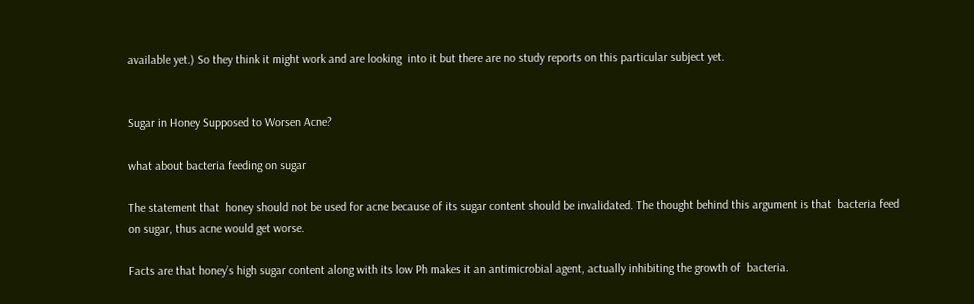available yet.) So they think it might work and are looking  into it but there are no study reports on this particular subject yet.


Sugar in Honey Supposed to Worsen Acne?

what about bacteria feeding on sugar

The statement that  honey should not be used for acne because of its sugar content should be invalidated. The thought behind this argument is that  bacteria feed on sugar, thus acne would get worse.

Facts are that honey’s high sugar content along with its low Ph makes it an antimicrobial agent, actually inhibiting the growth of  bacteria.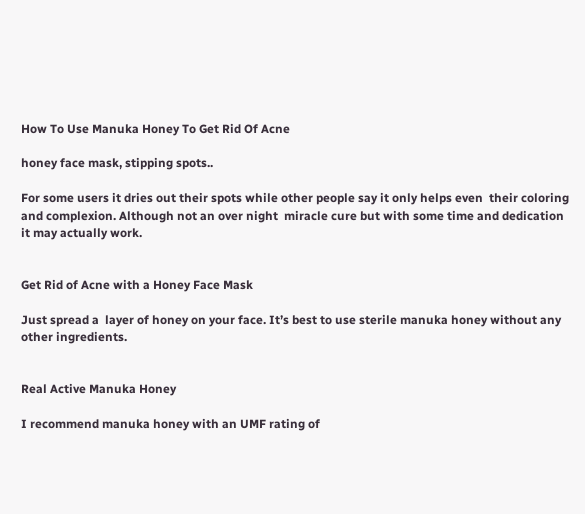How To Use Manuka Honey To Get Rid Of Acne

honey face mask, stipping spots..

For some users it dries out their spots while other people say it only helps even  their coloring and complexion. Although not an over night  miracle cure but with some time and dedication it may actually work.


Get Rid of Acne with a Honey Face Mask

Just spread a  layer of honey on your face. It’s best to use sterile manuka honey without any other ingredients.


Real Active Manuka Honey

I recommend manuka honey with an UMF rating of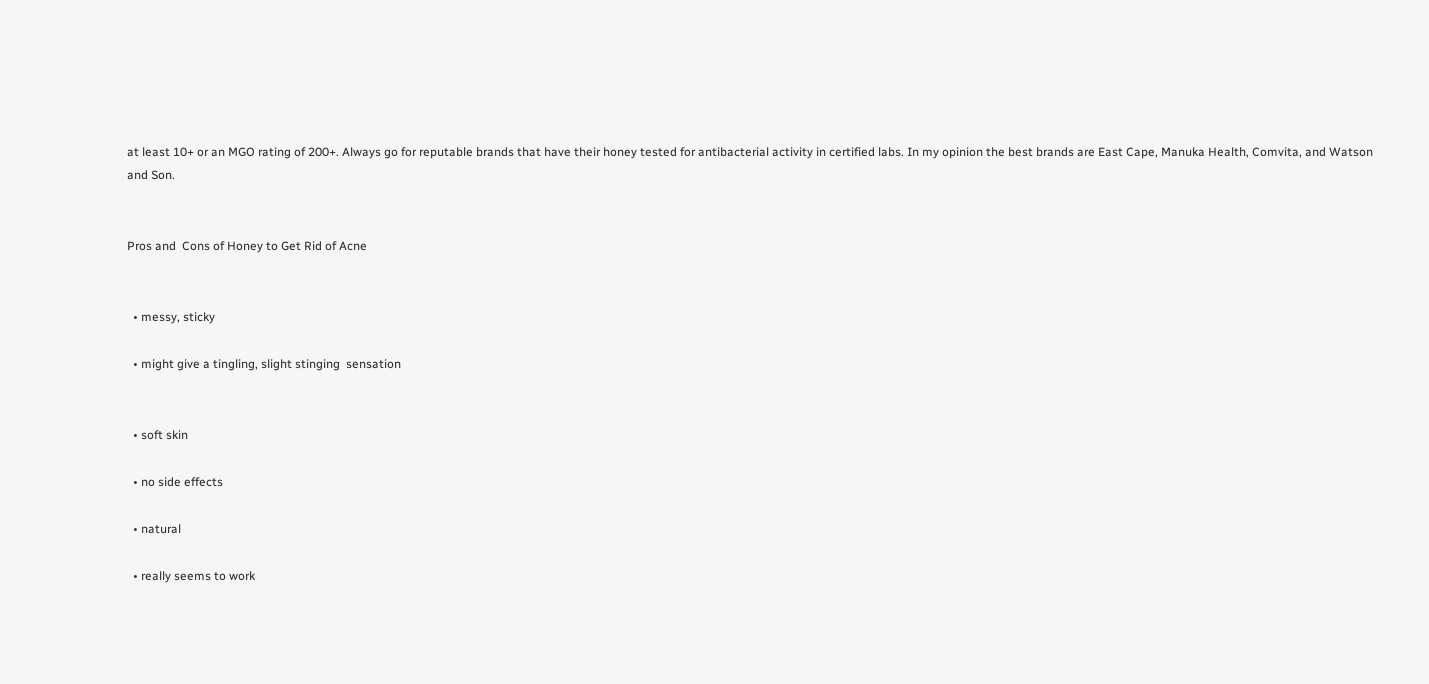at least 10+ or an MGO rating of 200+. Always go for reputable brands that have their honey tested for antibacterial activity in certified labs. In my opinion the best brands are East Cape, Manuka Health, Comvita, and Watson and Son.


Pros and  Cons of Honey to Get Rid of Acne


  • messy, sticky

  • might give a tingling, slight stinging  sensation


  • soft skin

  • no side effects

  • natural

  • really seems to work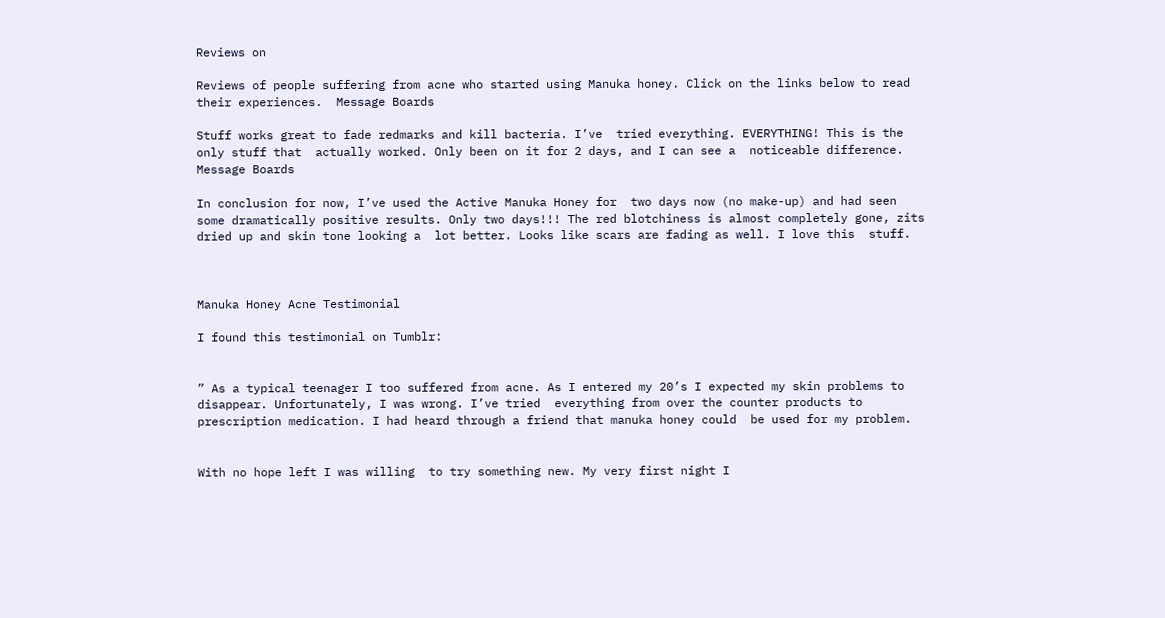Reviews on

Reviews of people suffering from acne who started using Manuka honey. Click on the links below to read  their experiences.  Message Boards

Stuff works great to fade redmarks and kill bacteria. I’ve  tried everything. EVERYTHING! This is the only stuff that  actually worked. Only been on it for 2 days, and I can see a  noticeable difference.  Message Boards

In conclusion for now, I’ve used the Active Manuka Honey for  two days now (no make-up) and had seen some dramatically positive results. Only two days!!! The red blotchiness is almost completely gone, zits dried up and skin tone looking a  lot better. Looks like scars are fading as well. I love this  stuff.



Manuka Honey Acne Testimonial

I found this testimonial on Tumblr:


” As a typical teenager I too suffered from acne. As I entered my 20’s I expected my skin problems to disappear. Unfortunately, I was wrong. I’ve tried  everything from over the counter products to prescription medication. I had heard through a friend that manuka honey could  be used for my problem.


With no hope left I was willing  to try something new. My very first night I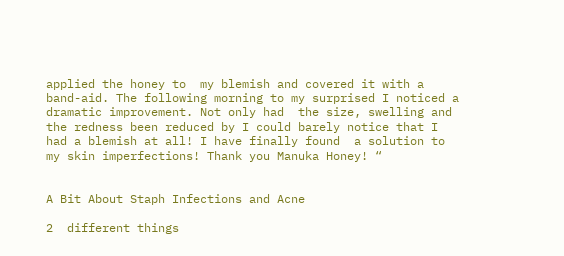applied the honey to  my blemish and covered it with a band-aid. The following morning to my surprised I noticed a dramatic improvement. Not only had  the size, swelling and the redness been reduced by I could barely notice that I had a blemish at all! I have finally found  a solution to my skin imperfections! Thank you Manuka Honey! “


A Bit About Staph Infections and Acne

2  different things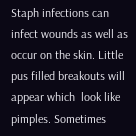Staph infections can infect wounds as well as occur on the skin. Little pus filled breakouts will appear which  look like pimples. Sometimes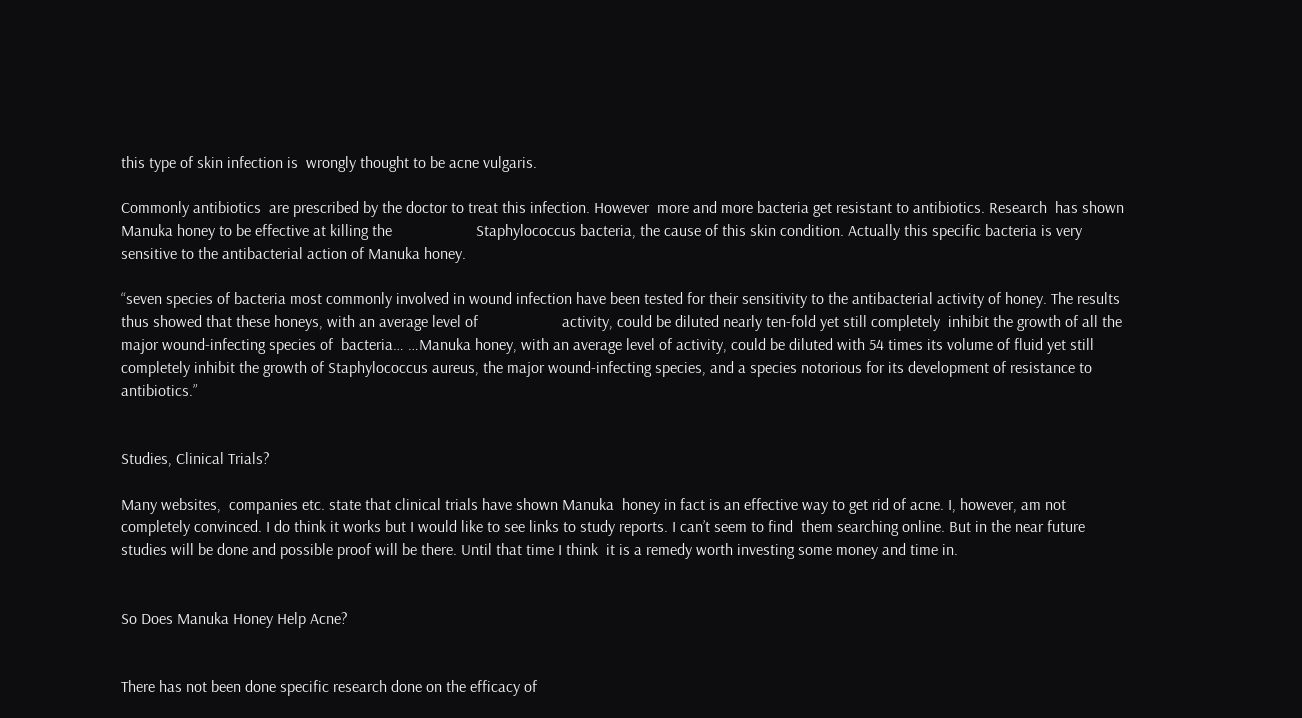this type of skin infection is  wrongly thought to be acne vulgaris.

Commonly antibiotics  are prescribed by the doctor to treat this infection. However  more and more bacteria get resistant to antibiotics. Research  has shown Manuka honey to be effective at killing the                     Staphylococcus bacteria, the cause of this skin condition. Actually this specific bacteria is very sensitive to the antibacterial action of Manuka honey.

“seven species of bacteria most commonly involved in wound infection have been tested for their sensitivity to the antibacterial activity of honey. The results thus showed that these honeys, with an average level of                     activity, could be diluted nearly ten-fold yet still completely  inhibit the growth of all the major wound-infecting species of  bacteria… …Manuka honey, with an average level of activity, could be diluted with 54 times its volume of fluid yet still completely inhibit the growth of Staphylococcus aureus, the major wound-infecting species, and a species notorious for its development of resistance to antibiotics.”


Studies, Clinical Trials?

Many websites,  companies etc. state that clinical trials have shown Manuka  honey in fact is an effective way to get rid of acne. I, however, am not completely convinced. I do think it works but I would like to see links to study reports. I can’t seem to find  them searching online. But in the near future studies will be done and possible proof will be there. Until that time I think  it is a remedy worth investing some money and time in.


So Does Manuka Honey Help Acne?


There has not been done specific research done on the efficacy of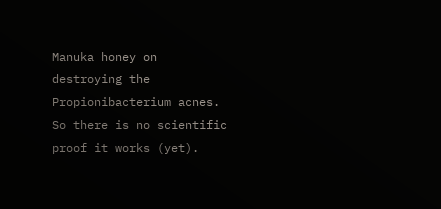Manuka honey on destroying the Propionibacterium acnes. So there is no scientific proof it works (yet).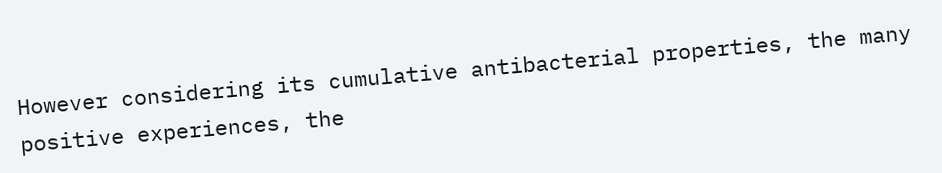However considering its cumulative antibacterial properties, the many positive experiences, the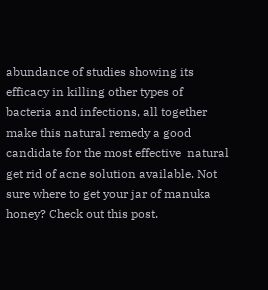abundance of studies showing its efficacy in killing other types of bacteria and infections, all together  make this natural remedy a good candidate for the most effective  natural get rid of acne solution available. Not sure where to get your jar of manuka honey? Check out this post.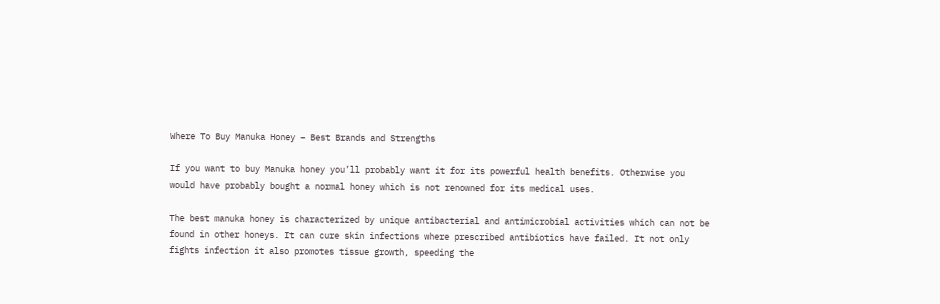Where To Buy Manuka Honey – Best Brands and Strengths

If you want to buy Manuka honey you’ll probably want it for its powerful health benefits. Otherwise you would have probably bought a normal honey which is not renowned for its medical uses.

The best manuka honey is characterized by unique antibacterial and antimicrobial activities which can not be found in other honeys. It can cure skin infections where prescribed antibiotics have failed. It not only fights infection it also promotes tissue growth, speeding the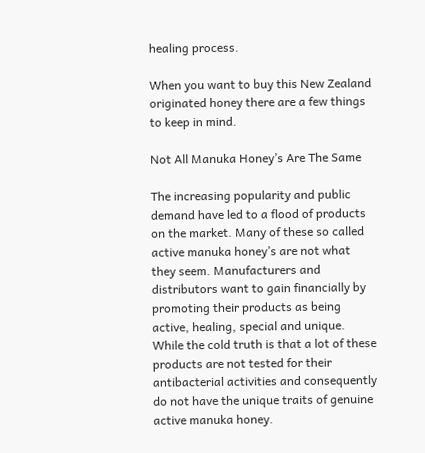healing process.

When you want to buy this New Zealand originated honey there are a few things to keep in mind.

Not All Manuka Honey’s Are The Same

The increasing popularity and public demand have led to a flood of products on the market. Many of these so called active manuka honey’s are not what they seem. Manufacturers and distributors want to gain financially by promoting their products as being active, healing, special and unique. While the cold truth is that a lot of these products are not tested for their antibacterial activities and consequently do not have the unique traits of genuine active manuka honey.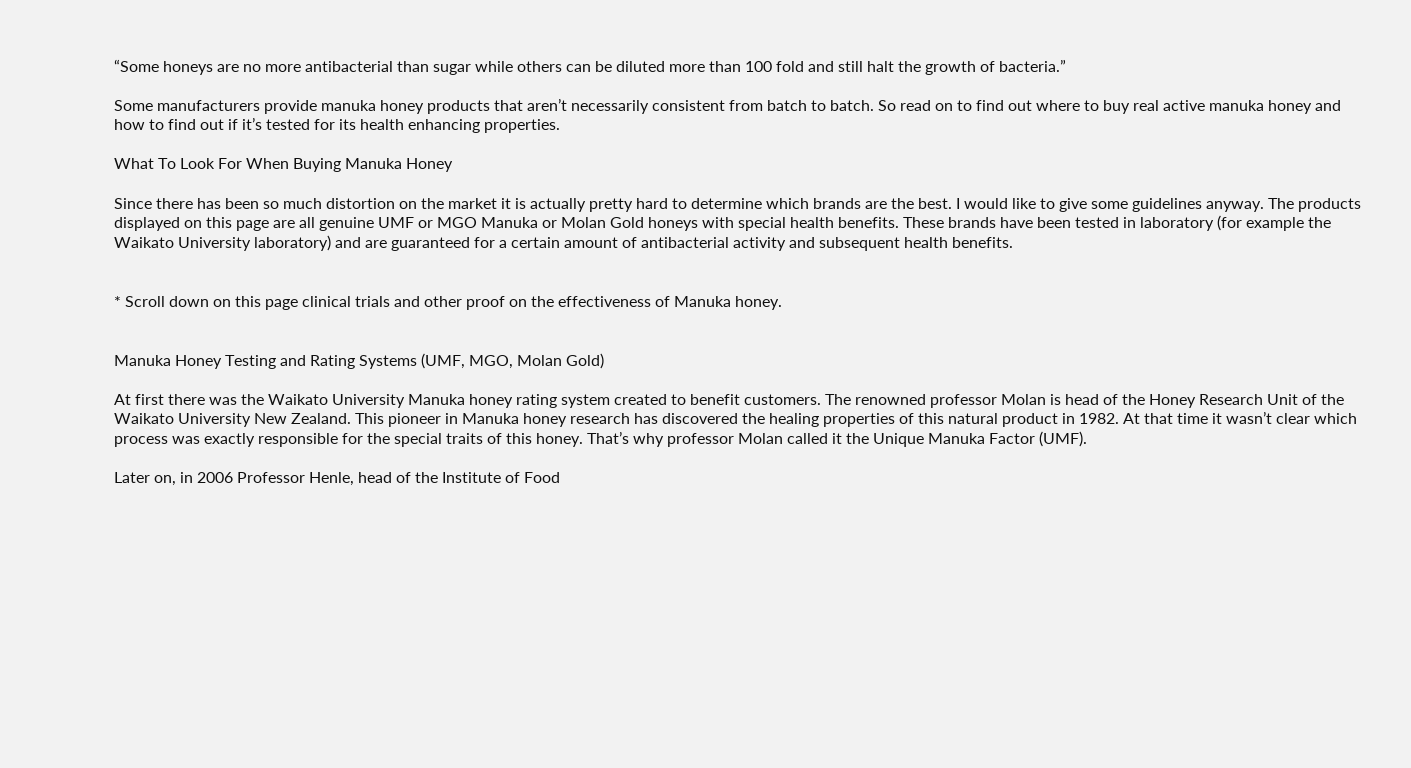“Some honeys are no more antibacterial than sugar while others can be diluted more than 100 fold and still halt the growth of bacteria.”

Some manufacturers provide manuka honey products that aren’t necessarily consistent from batch to batch. So read on to find out where to buy real active manuka honey and how to find out if it’s tested for its health enhancing properties.

What To Look For When Buying Manuka Honey

Since there has been so much distortion on the market it is actually pretty hard to determine which brands are the best. I would like to give some guidelines anyway. The products displayed on this page are all genuine UMF or MGO Manuka or Molan Gold honeys with special health benefits. These brands have been tested in laboratory (for example the Waikato University laboratory) and are guaranteed for a certain amount of antibacterial activity and subsequent health benefits.


* Scroll down on this page clinical trials and other proof on the effectiveness of Manuka honey.


Manuka Honey Testing and Rating Systems (UMF, MGO, Molan Gold)

At first there was the Waikato University Manuka honey rating system created to benefit customers. The renowned professor Molan is head of the Honey Research Unit of the Waikato University New Zealand. This pioneer in Manuka honey research has discovered the healing properties of this natural product in 1982. At that time it wasn’t clear which process was exactly responsible for the special traits of this honey. That’s why professor Molan called it the Unique Manuka Factor (UMF).

Later on, in 2006 Professor Henle, head of the Institute of Food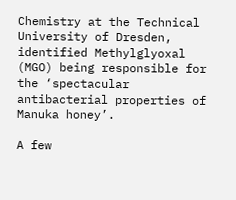Chemistry at the Technical University of Dresden, identified Methylglyoxal (MGO) being responsible for the ‘spectacular antibacterial properties of Manuka honey’.

A few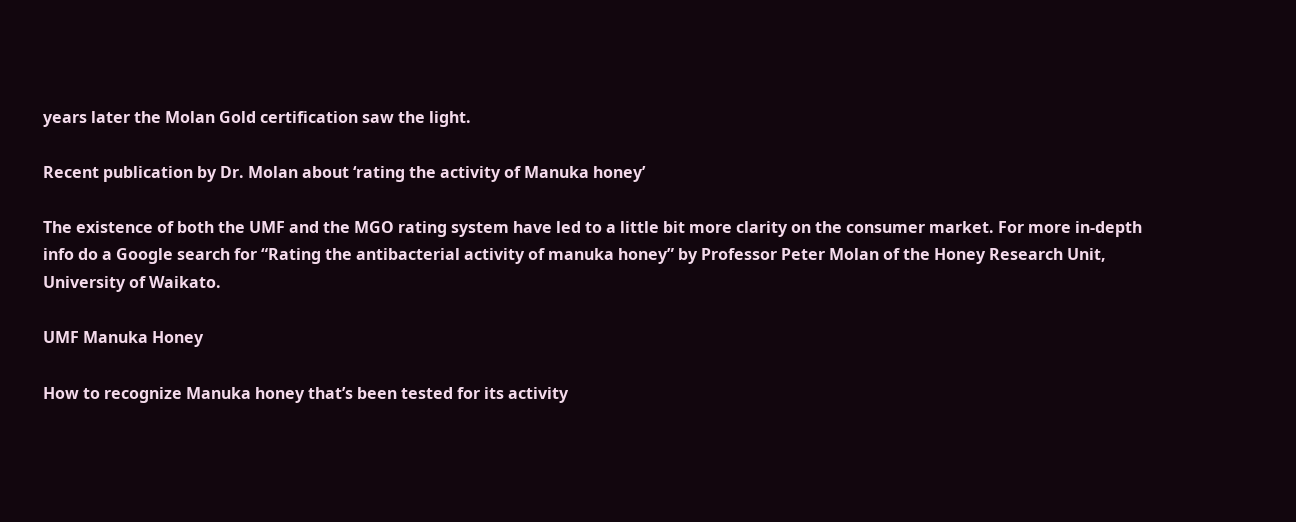years later the Molan Gold certification saw the light.

Recent publication by Dr. Molan about ‘rating the activity of Manuka honey’

The existence of both the UMF and the MGO rating system have led to a little bit more clarity on the consumer market. For more in-depth info do a Google search for “Rating the antibacterial activity of manuka honey” by Professor Peter Molan of the Honey Research Unit, University of Waikato.

UMF Manuka Honey

How to recognize Manuka honey that’s been tested for its activity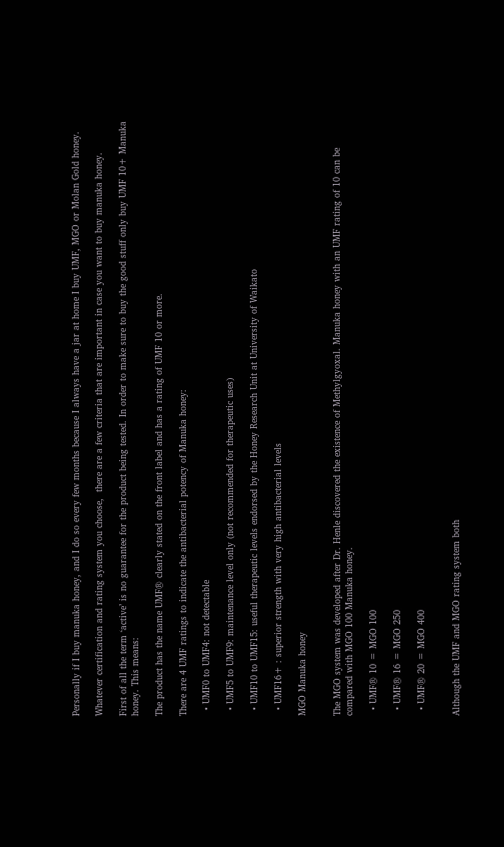Personally if I buy manuka honey, and I do so every few months because I always have a jar at home I buy UMF, MGO or Molan Gold honey.

Whatever certification and rating system you choose,  there are a few criteria that are important in case you want to buy manuka honey.

First of all the term ‘active’ is no guarantee for the product being tested. In order to make sure to buy the good stuff only buy UMF 10+ Manuka honey. This means:

The product has the name UMF® clearly stated on the front label and has a rating of UMF 10 or more.

There are 4 UMF ratings to indicate the antibacterial potency of Manuka honey:

  • UMF0 to UMF4: not detectable

  • UMF5 to UMF9: maintenance level only (not recommended for therapeutic uses)

  • UMF10 to UMF15: useful therapeutic levels endorsed by the Honey Research Unit at University of Waikato

  • UMF16+ : superior strength with very high antibacterial levels

MGO Manuka honey


The MGO system was developed after Dr. Henle discovered the existence of Methylgyoxal. Manuka honey with an UMF rating of 10 can be compared with MGO 100 Manuka honey.

  • UMF® 10 = MGO 100

  • UMF® 16 = MGO 250

  • UMF® 20 = MGO 400


Although the UMF and MGO rating system both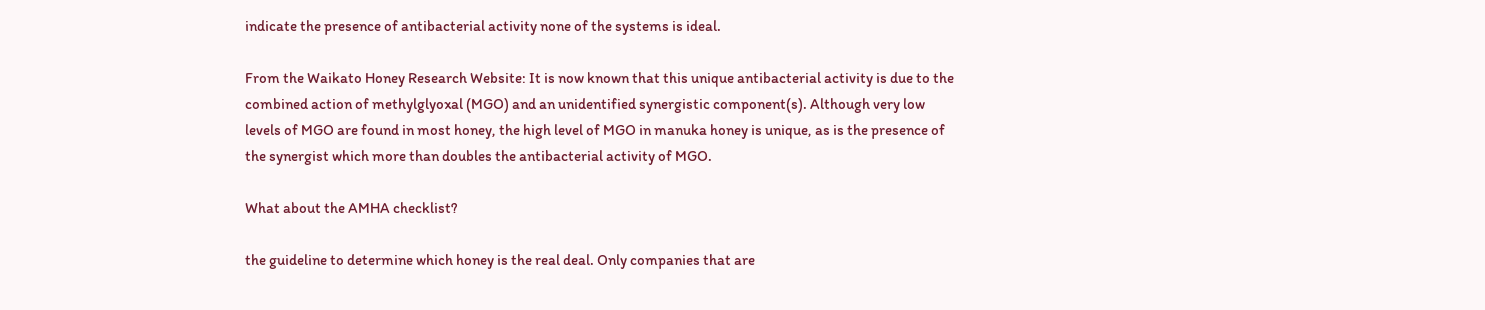indicate the presence of antibacterial activity none of the systems is ideal.

From the Waikato Honey Research Website: It is now known that this unique antibacterial activity is due to the combined action of methylglyoxal (MGO) and an unidentified synergistic component(s). Although very low levels of MGO are found in most honey, the high level of MGO in manuka honey is unique, as is the presence of the synergist which more than doubles the antibacterial activity of MGO.

What about the AMHA checklist?

the guideline to determine which honey is the real deal. Only companies that are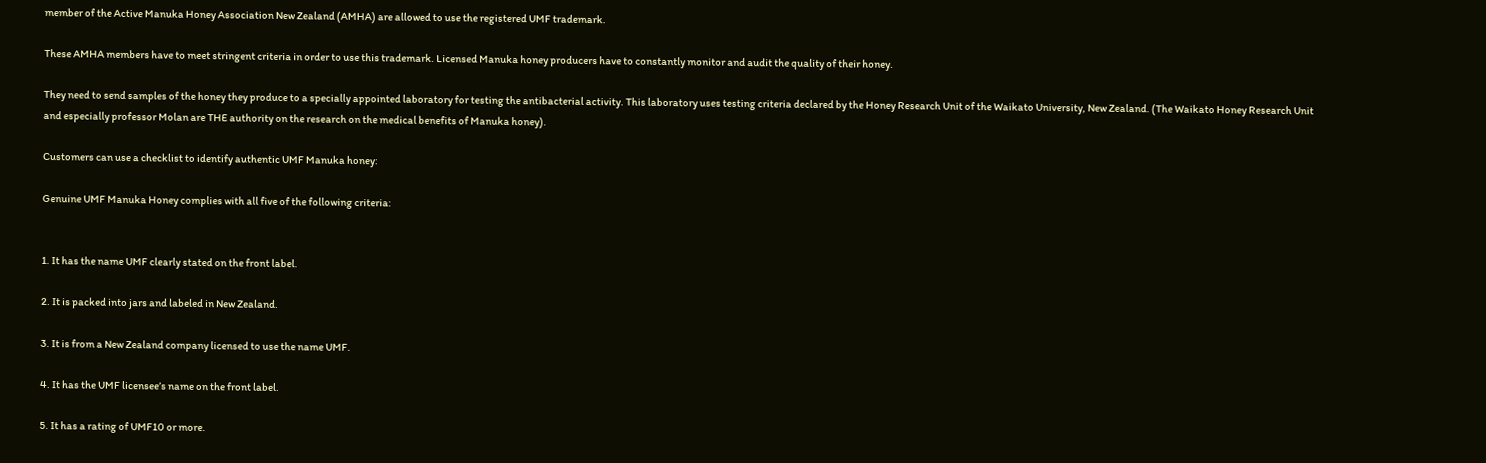member of the Active Manuka Honey Association New Zealand (AMHA) are allowed to use the registered UMF trademark.

These AMHA members have to meet stringent criteria in order to use this trademark. Licensed Manuka honey producers have to constantly monitor and audit the quality of their honey.

They need to send samples of the honey they produce to a specially appointed laboratory for testing the antibacterial activity. This laboratory uses testing criteria declared by the Honey Research Unit of the Waikato University, New Zealand. (The Waikato Honey Research Unit and especially professor Molan are THE authority on the research on the medical benefits of Manuka honey).

Customers can use a checklist to identify authentic UMF Manuka honey:

Genuine UMF Manuka Honey complies with all five of the following criteria:


1. It has the name UMF clearly stated on the front label.

2. It is packed into jars and labeled in New Zealand.

3. It is from a New Zealand company licensed to use the name UMF.

4. It has the UMF licensee’s name on the front label.

5. It has a rating of UMF10 or more.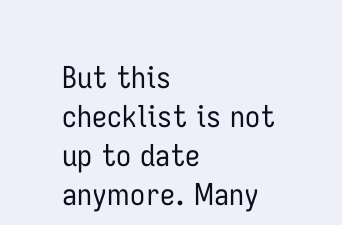But this checklist is not up to date anymore. Many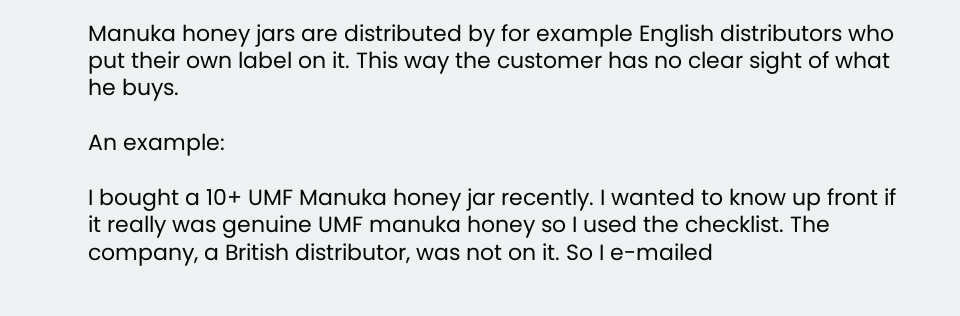Manuka honey jars are distributed by for example English distributors who put their own label on it. This way the customer has no clear sight of what he buys.

An example:

I bought a 10+ UMF Manuka honey jar recently. I wanted to know up front if it really was genuine UMF manuka honey so I used the checklist. The company, a British distributor, was not on it. So I e-mailed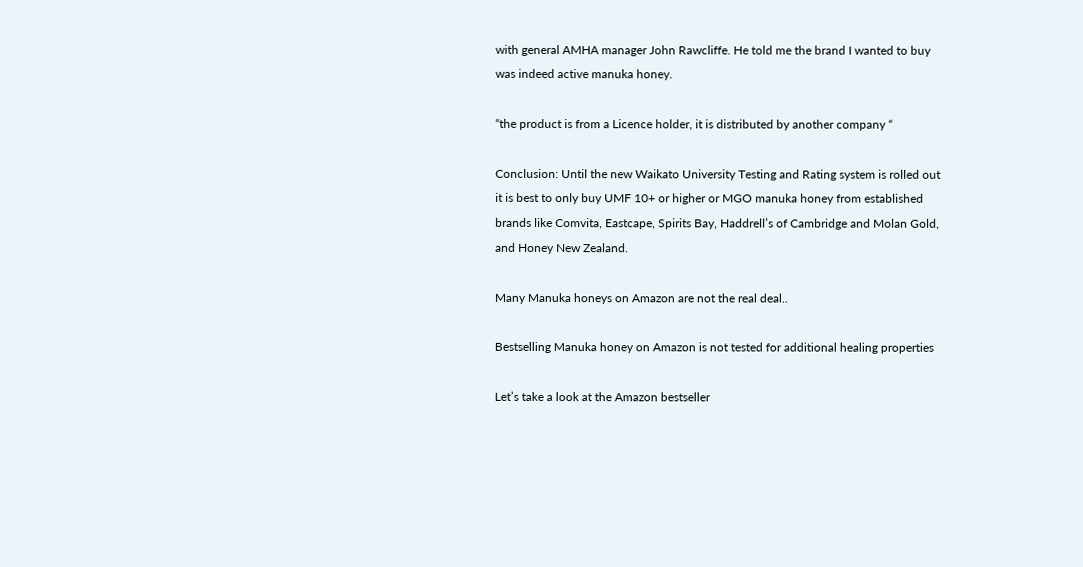with general AMHA manager John Rawcliffe. He told me the brand I wanted to buy was indeed active manuka honey.

“the product is from a Licence holder, it is distributed by another company “

Conclusion: Until the new Waikato University Testing and Rating system is rolled out it is best to only buy UMF 10+ or higher or MGO manuka honey from established brands like Comvita, Eastcape, Spirits Bay, Haddrell’s of Cambridge and Molan Gold, and Honey New Zealand.

Many Manuka honeys on Amazon are not the real deal..

Bestselling Manuka honey on Amazon is not tested for additional healing properties

Let’s take a look at the Amazon bestseller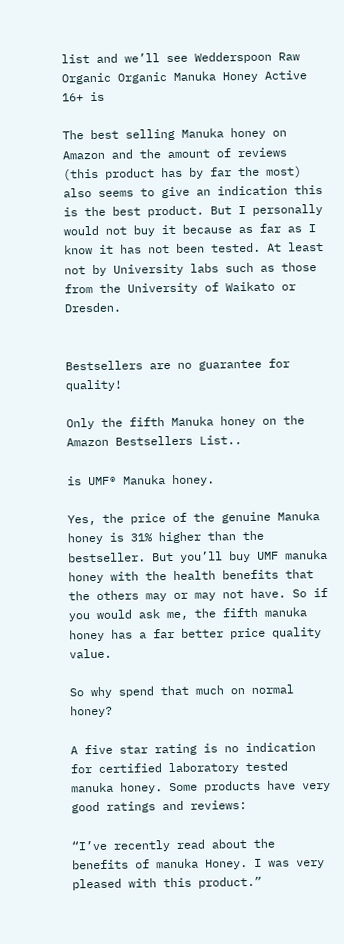list and we’ll see Wedderspoon Raw Organic Organic Manuka Honey Active 16+ is

The best selling Manuka honey on Amazon and the amount of reviews (this product has by far the most) also seems to give an indication this is the best product. But I personally would not buy it because as far as I know it has not been tested. At least not by University labs such as those from the University of Waikato or Dresden.


Bestsellers are no guarantee for quality!

Only the fifth Manuka honey on the Amazon Bestsellers List..

is UMF® Manuka honey.

Yes, the price of the genuine Manuka honey is 31% higher than the bestseller. But you’ll buy UMF manuka honey with the health benefits that the others may or may not have. So if you would ask me, the fifth manuka honey has a far better price quality value.

So why spend that much on normal honey?

A five star rating is no indication for certified laboratory tested manuka honey. Some products have very good ratings and reviews:

“I’ve recently read about the benefits of manuka Honey. I was very pleased with this product.”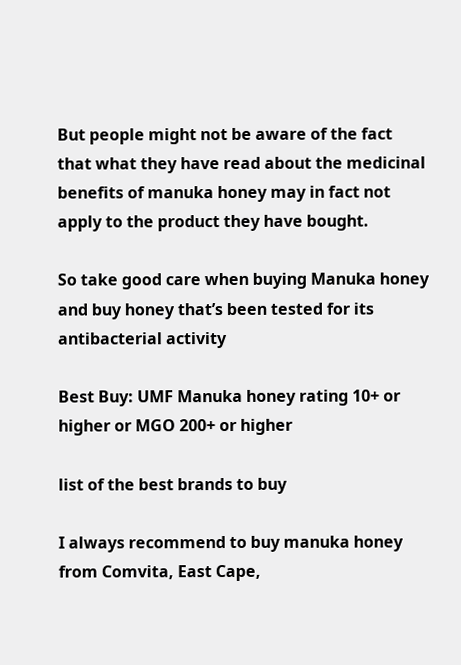But people might not be aware of the fact that what they have read about the medicinal benefits of manuka honey may in fact not apply to the product they have bought.

So take good care when buying Manuka honey and buy honey that’s been tested for its antibacterial activity

Best Buy: UMF Manuka honey rating 10+ or higher or MGO 200+ or higher

list of the best brands to buy

I always recommend to buy manuka honey from Comvita, East Cape,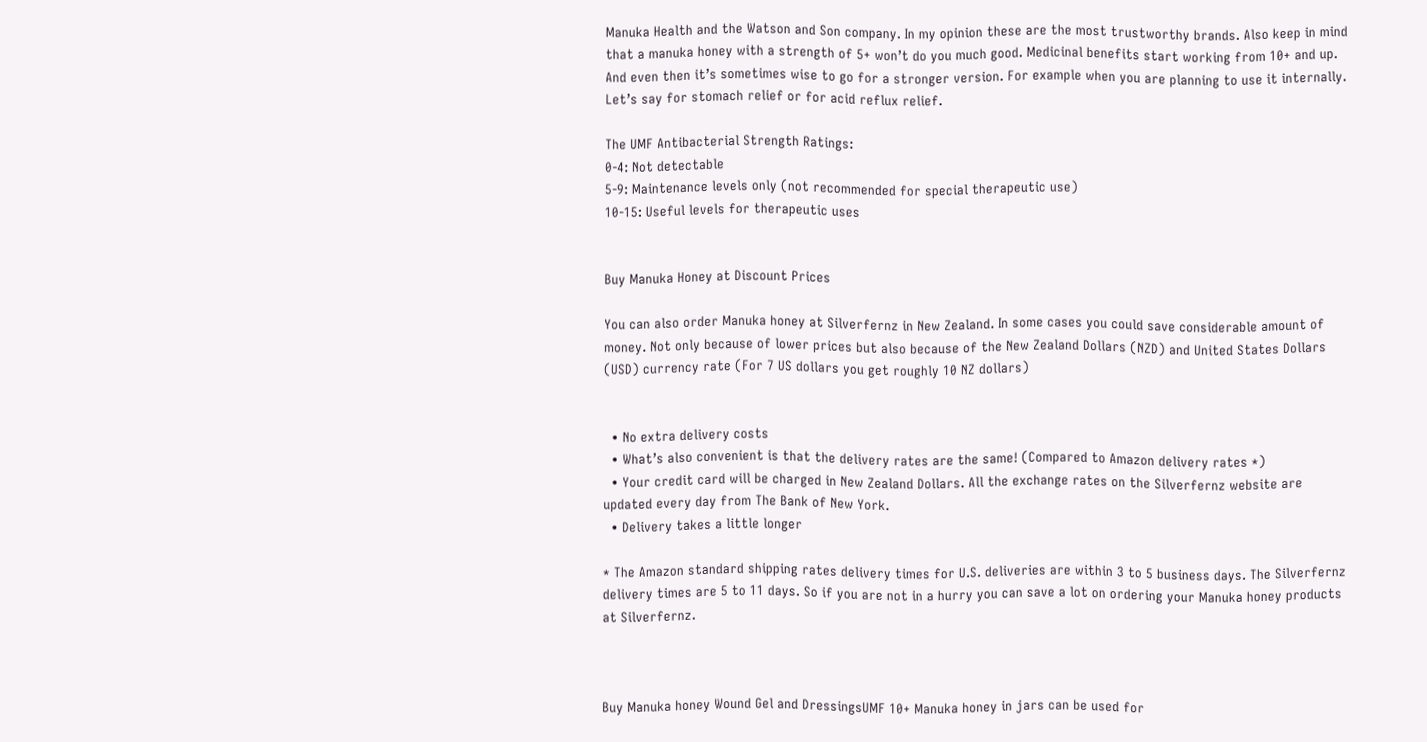Manuka Health and the Watson and Son company. In my opinion these are the most trustworthy brands. Also keep in mind that a manuka honey with a strength of 5+ won’t do you much good. Medicinal benefits start working from 10+ and up. And even then it’s sometimes wise to go for a stronger version. For example when you are planning to use it internally. Let’s say for stomach relief or for acid reflux relief.

The UMF Antibacterial Strength Ratings:
0-4: Not detectable
5-9: Maintenance levels only (not recommended for special therapeutic use)
10-15: Useful levels for therapeutic uses


Buy Manuka Honey at Discount Prices

You can also order Manuka honey at Silverfernz in New Zealand. In some cases you could save considerable amount of money. Not only because of lower prices but also because of the New Zealand Dollars (NZD) and United States Dollars (USD) currency rate (For 7 US dollars you get roughly 10 NZ dollars)


  • No extra delivery costs
  • What’s also convenient is that the delivery rates are the same! (Compared to Amazon delivery rates *)
  • Your credit card will be charged in New Zealand Dollars. All the exchange rates on the Silverfernz website are updated every day from The Bank of New York.
  • Delivery takes a little longer

* The Amazon standard shipping rates delivery times for U.S. deliveries are within 3 to 5 business days. The Silverfernz delivery times are 5 to 11 days. So if you are not in a hurry you can save a lot on ordering your Manuka honey products at Silverfernz.



Buy Manuka honey Wound Gel and DressingsUMF 10+ Manuka honey in jars can be used for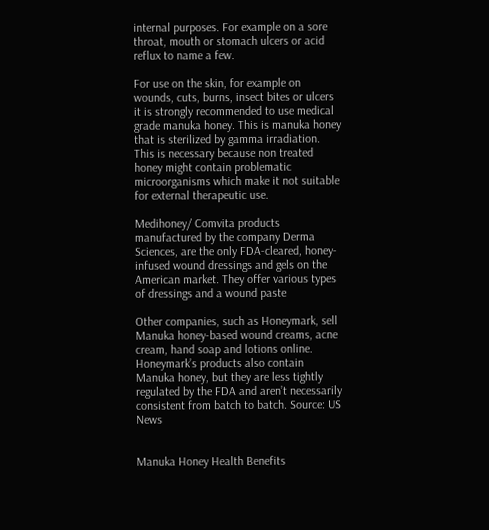internal purposes. For example on a sore throat, mouth or stomach ulcers or acid reflux to name a few.

For use on the skin, for example on wounds, cuts, burns, insect bites or ulcers it is strongly recommended to use medical grade manuka honey. This is manuka honey that is sterilized by gamma irradiation. This is necessary because non treated honey might contain problematic microorganisms which make it not suitable for external therapeutic use.

Medihoney/ Comvita products manufactured by the company Derma Sciences, are the only FDA-cleared, honey-infused wound dressings and gels on the American market. They offer various types of dressings and a wound paste

Other companies, such as Honeymark, sell Manuka honey-based wound creams, acne cream, hand soap and lotions online. Honeymark’s products also contain Manuka honey, but they are less tightly regulated by the FDA and aren’t necessarily consistent from batch to batch. Source: US News


Manuka Honey Health Benefits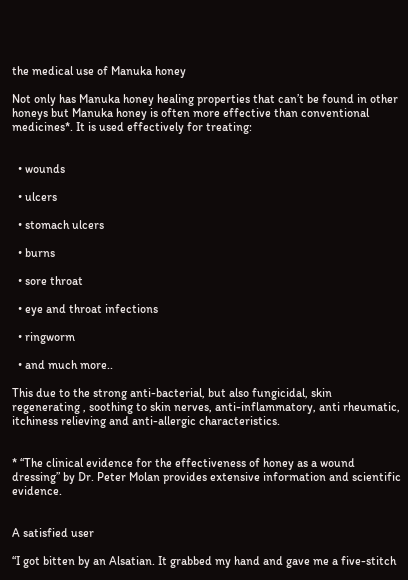the medical use of Manuka honey

Not only has Manuka honey healing properties that can’t be found in other honeys but Manuka honey is often more effective than conventional medicines*. It is used effectively for treating:


  • wounds

  • ulcers

  • stomach ulcers

  • burns

  • sore throat

  • eye and throat infections

  • ringworm

  • and much more..

This due to the strong anti-bacterial, but also fungicidal, skin regenerating , soothing to skin nerves, anti-inflammatory, anti rheumatic, itchiness relieving and anti-allergic characteristics.


* “The clinical evidence for the effectiveness of honey as a wound dressing” by Dr. Peter Molan provides extensive information and scientific evidence.


A satisfied user

“I got bitten by an Alsatian. It grabbed my hand and gave me a five-stitch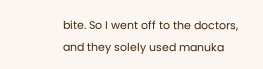bite. So I went off to the doctors, and they solely used manuka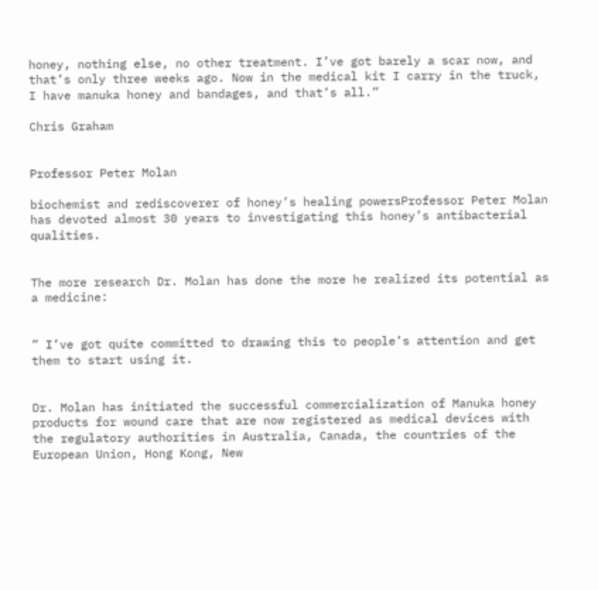honey, nothing else, no other treatment. I’ve got barely a scar now, and that’s only three weeks ago. Now in the medical kit I carry in the truck, I have manuka honey and bandages, and that’s all.”

Chris Graham


Professor Peter Molan

biochemist and rediscoverer of honey’s healing powersProfessor Peter Molan has devoted almost 30 years to investigating this honey’s antibacterial qualities.


The more research Dr. Molan has done the more he realized its potential as a medicine:


” I’ve got quite committed to drawing this to people’s attention and get them to start using it.


Dr. Molan has initiated the successful commercialization of Manuka honey products for wound care that are now registered as medical devices with the regulatory authorities in Australia, Canada, the countries of the European Union, Hong Kong, New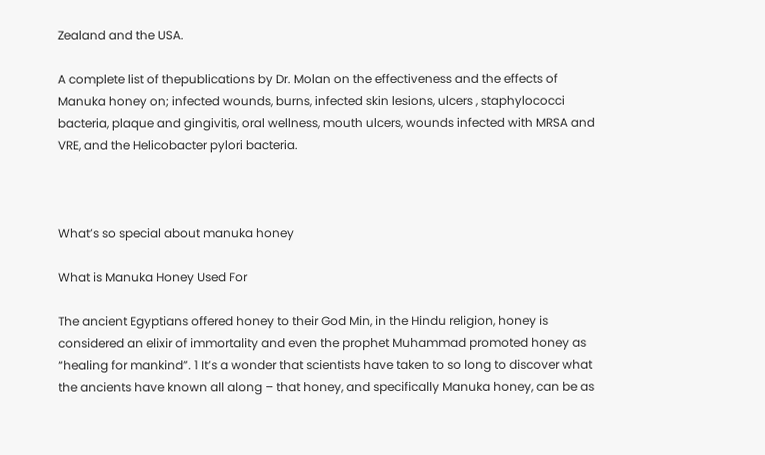Zealand and the USA.

A complete list of thepublications by Dr. Molan on the effectiveness and the effects of Manuka honey on; infected wounds, burns, infected skin lesions, ulcers , staphylococci bacteria, plaque and gingivitis, oral wellness, mouth ulcers, wounds infected with MRSA and VRE, and the Helicobacter pylori bacteria.



What’s so special about manuka honey

What is Manuka Honey Used For

The ancient Egyptians offered honey to their God Min, in the Hindu religion, honey is considered an elixir of immortality and even the prophet Muhammad promoted honey as “healing for mankind”. 1 It’s a wonder that scientists have taken to so long to discover what the ancients have known all along – that honey, and specifically Manuka honey, can be as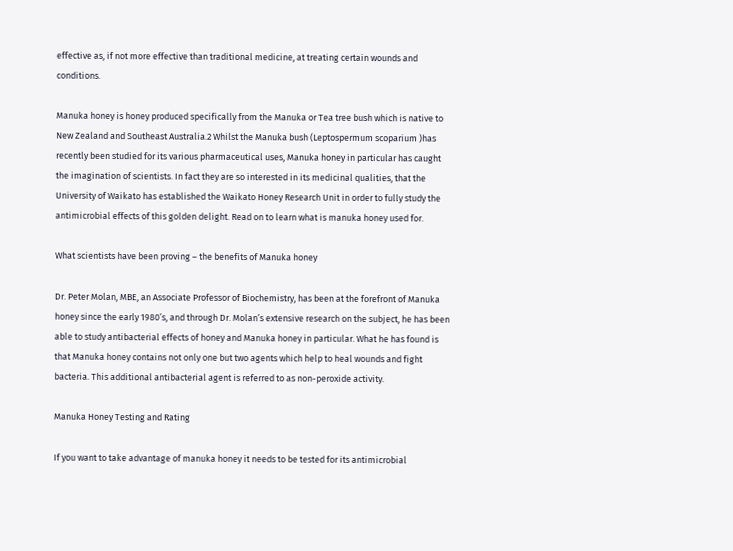effective as, if not more effective than traditional medicine, at treating certain wounds and conditions.

Manuka honey is honey produced specifically from the Manuka or Tea tree bush which is native to New Zealand and Southeast Australia.2 Whilst the Manuka bush (Leptospermum scoparium )has recently been studied for its various pharmaceutical uses, Manuka honey in particular has caught the imagination of scientists. In fact they are so interested in its medicinal qualities, that the University of Waikato has established the Waikato Honey Research Unit in order to fully study the antimicrobial effects of this golden delight. Read on to learn what is manuka honey used for.

What scientists have been proving – the benefits of Manuka honey

Dr. Peter Molan, MBE, an Associate Professor of Biochemistry, has been at the forefront of Manuka honey since the early 1980’s, and through Dr. Molan’s extensive research on the subject, he has been able to study antibacterial effects of honey and Manuka honey in particular. What he has found is that Manuka honey contains not only one but two agents which help to heal wounds and fight bacteria. This additional antibacterial agent is referred to as non-peroxide activity.

Manuka Honey Testing and Rating

If you want to take advantage of manuka honey it needs to be tested for its antimicrobial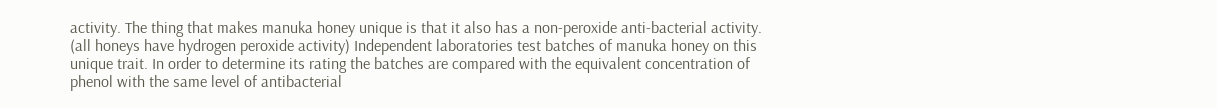activity. The thing that makes manuka honey unique is that it also has a non-peroxide anti-bacterial activity. (all honeys have hydrogen peroxide activity) Independent laboratories test batches of manuka honey on this unique trait. In order to determine its rating the batches are compared with the equivalent concentration of phenol with the same level of antibacterial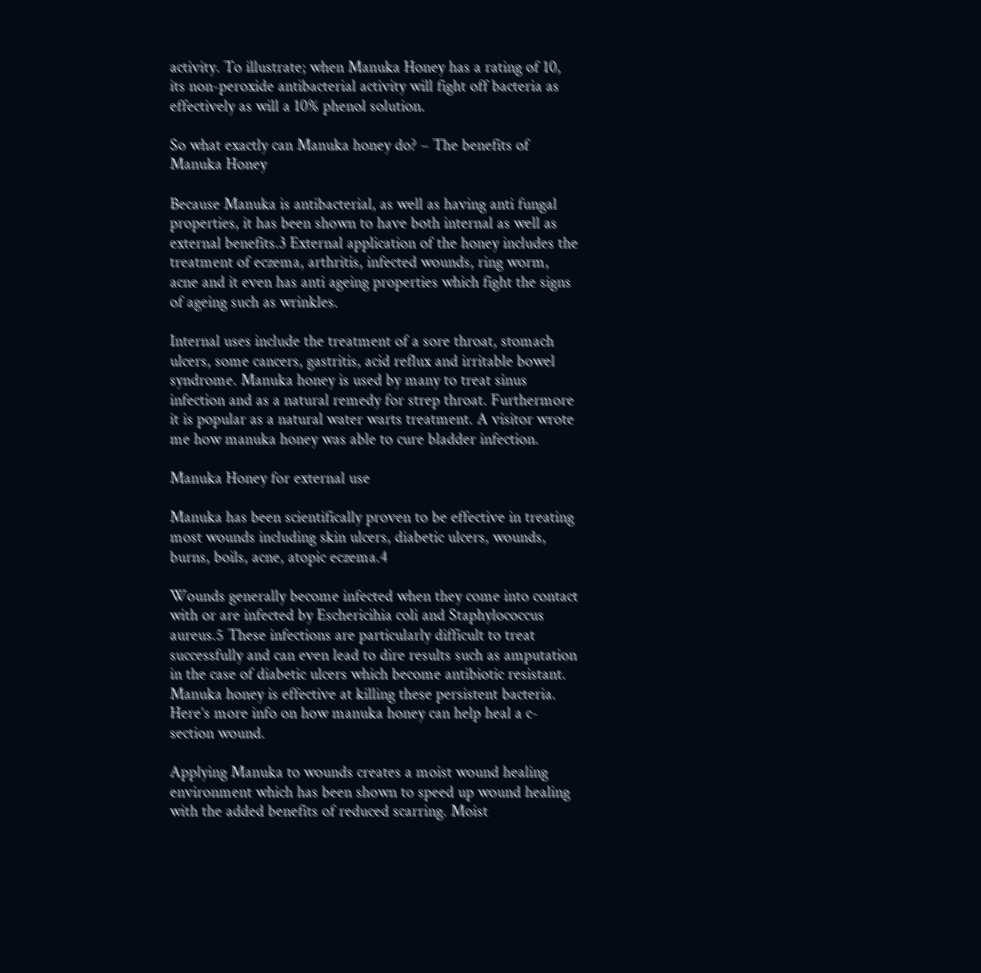activity. To illustrate; when Manuka Honey has a rating of 10, its non-peroxide antibacterial activity will fight off bacteria as effectively as will a 10% phenol solution.

So what exactly can Manuka honey do? – The benefits of Manuka Honey

Because Manuka is antibacterial, as well as having anti fungal properties, it has been shown to have both internal as well as external benefits.3 External application of the honey includes the treatment of eczema, arthritis, infected wounds, ring worm, acne and it even has anti ageing properties which fight the signs of ageing such as wrinkles.

Internal uses include the treatment of a sore throat, stomach ulcers, some cancers, gastritis, acid reflux and irritable bowel syndrome. Manuka honey is used by many to treat sinus infection and as a natural remedy for strep throat. Furthermore it is popular as a natural water warts treatment. A visitor wrote me how manuka honey was able to cure bladder infection.

Manuka Honey for external use

Manuka has been scientifically proven to be effective in treating most wounds including skin ulcers, diabetic ulcers, wounds, burns, boils, acne, atopic eczema.4

Wounds generally become infected when they come into contact with or are infected by Eschericihia coli and Staphylococcus aureus.5 These infections are particularly difficult to treat successfully and can even lead to dire results such as amputation in the case of diabetic ulcers which become antibiotic resistant. Manuka honey is effective at killing these persistent bacteria. Here’s more info on how manuka honey can help heal a c-section wound.

Applying Manuka to wounds creates a moist wound healing environment which has been shown to speed up wound healing with the added benefits of reduced scarring. Moist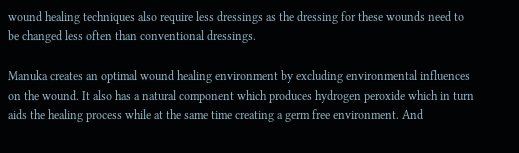wound healing techniques also require less dressings as the dressing for these wounds need to be changed less often than conventional dressings.

Manuka creates an optimal wound healing environment by excluding environmental influences on the wound. It also has a natural component which produces hydrogen peroxide which in turn aids the healing process while at the same time creating a germ free environment. And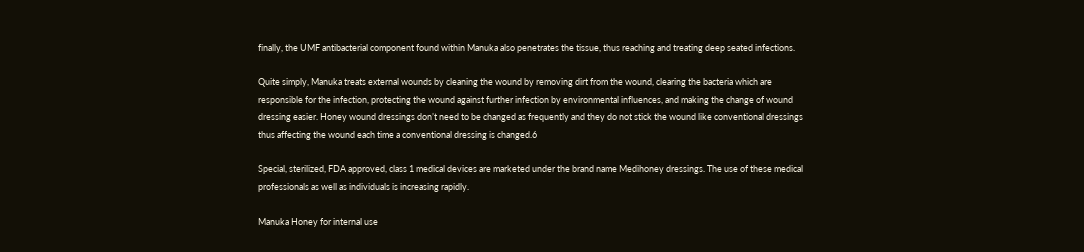finally, the UMF antibacterial component found within Manuka also penetrates the tissue, thus reaching and treating deep seated infections.

Quite simply, Manuka treats external wounds by cleaning the wound by removing dirt from the wound, clearing the bacteria which are responsible for the infection, protecting the wound against further infection by environmental influences, and making the change of wound dressing easier. Honey wound dressings don’t need to be changed as frequently and they do not stick the wound like conventional dressings thus affecting the wound each time a conventional dressing is changed.6

Special, sterilized, FDA approved, class 1 medical devices are marketed under the brand name Medihoney dressings. The use of these medical professionals as well as individuals is increasing rapidly.

Manuka Honey for internal use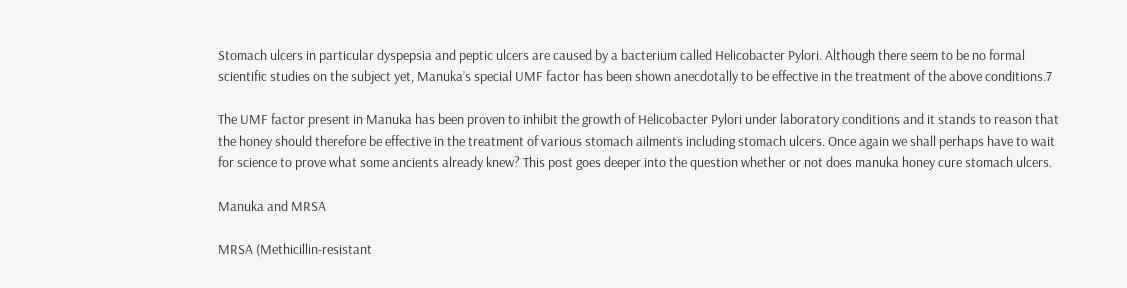Stomach ulcers in particular dyspepsia and peptic ulcers are caused by a bacterium called Helicobacter Pylori. Although there seem to be no formal scientific studies on the subject yet, Manuka’s special UMF factor has been shown anecdotally to be effective in the treatment of the above conditions.7

The UMF factor present in Manuka has been proven to inhibit the growth of Helicobacter Pylori under laboratory conditions and it stands to reason that the honey should therefore be effective in the treatment of various stomach ailments including stomach ulcers. Once again we shall perhaps have to wait for science to prove what some ancients already knew? This post goes deeper into the question whether or not does manuka honey cure stomach ulcers.

Manuka and MRSA

MRSA (Methicillin-resistant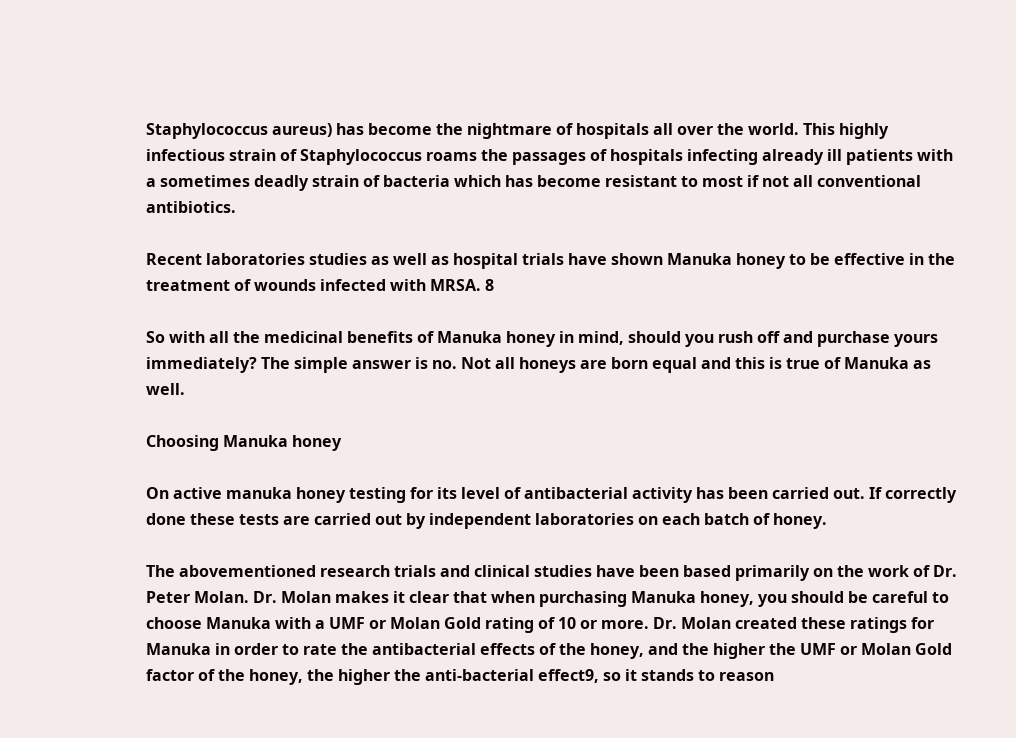Staphylococcus aureus) has become the nightmare of hospitals all over the world. This highly infectious strain of Staphylococcus roams the passages of hospitals infecting already ill patients with a sometimes deadly strain of bacteria which has become resistant to most if not all conventional antibiotics.

Recent laboratories studies as well as hospital trials have shown Manuka honey to be effective in the treatment of wounds infected with MRSA. 8

So with all the medicinal benefits of Manuka honey in mind, should you rush off and purchase yours immediately? The simple answer is no. Not all honeys are born equal and this is true of Manuka as well.

Choosing Manuka honey

On active manuka honey testing for its level of antibacterial activity has been carried out. If correctly done these tests are carried out by independent laboratories on each batch of honey.

The abovementioned research trials and clinical studies have been based primarily on the work of Dr. Peter Molan. Dr. Molan makes it clear that when purchasing Manuka honey, you should be careful to choose Manuka with a UMF or Molan Gold rating of 10 or more. Dr. Molan created these ratings for Manuka in order to rate the antibacterial effects of the honey, and the higher the UMF or Molan Gold factor of the honey, the higher the anti-bacterial effect9, so it stands to reason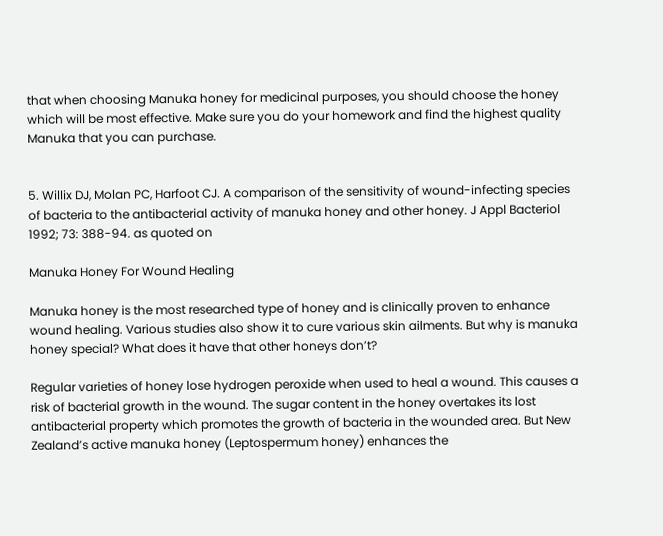that when choosing Manuka honey for medicinal purposes, you should choose the honey which will be most effective. Make sure you do your homework and find the highest quality Manuka that you can purchase.


5. Willix DJ, Molan PC, Harfoot CJ. A comparison of the sensitivity of wound-infecting species of bacteria to the antibacterial activity of manuka honey and other honey. J Appl Bacteriol 1992; 73: 388-94. as quoted on

Manuka Honey For Wound Healing

Manuka honey is the most researched type of honey and is clinically proven to enhance wound healing. Various studies also show it to cure various skin ailments. But why is manuka honey special? What does it have that other honeys don’t?

Regular varieties of honey lose hydrogen peroxide when used to heal a wound. This causes a risk of bacterial growth in the wound. The sugar content in the honey overtakes its lost antibacterial property which promotes the growth of bacteria in the wounded area. But New Zealand’s active manuka honey (Leptospermum honey) enhances the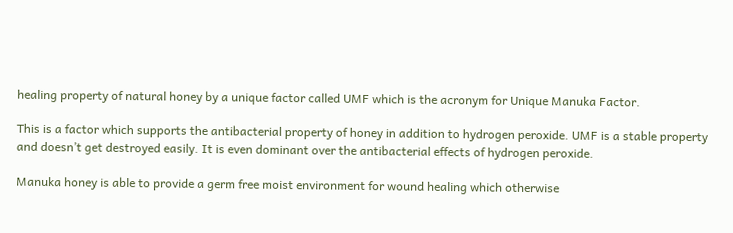healing property of natural honey by a unique factor called UMF which is the acronym for Unique Manuka Factor.

This is a factor which supports the antibacterial property of honey in addition to hydrogen peroxide. UMF is a stable property and doesn’t get destroyed easily. It is even dominant over the antibacterial effects of hydrogen peroxide.

Manuka honey is able to provide a germ free moist environment for wound healing which otherwise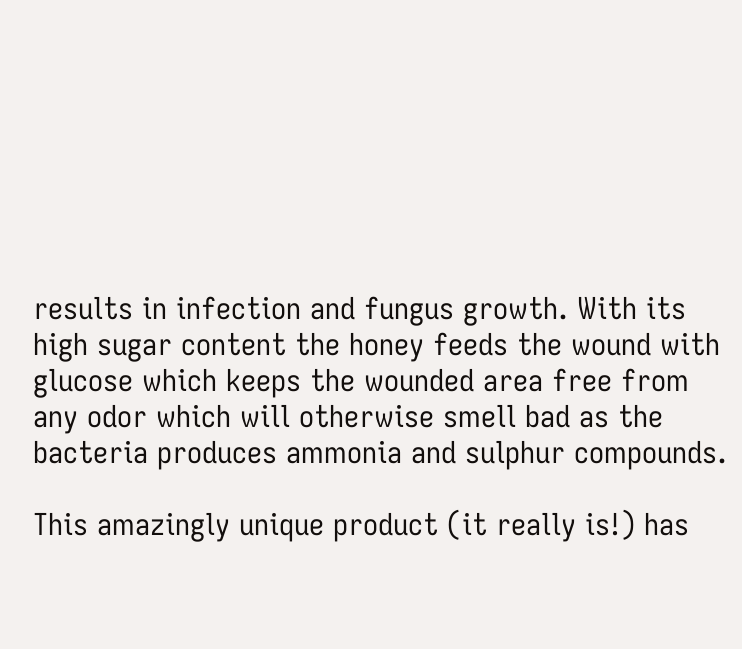results in infection and fungus growth. With its high sugar content the honey feeds the wound with glucose which keeps the wounded area free from any odor which will otherwise smell bad as the bacteria produces ammonia and sulphur compounds.

This amazingly unique product (it really is!) has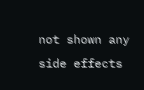not shown any side effects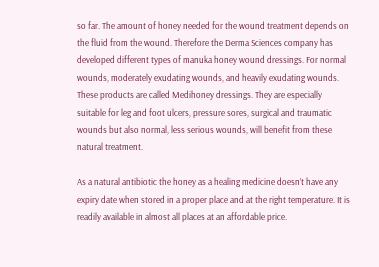so far. The amount of honey needed for the wound treatment depends on the fluid from the wound. Therefore the Derma Sciences company has developed different types of manuka honey wound dressings. For normal wounds, moderately exudating wounds, and heavily exudating wounds. These products are called Medihoney dressings. They are especially suitable for leg and foot ulcers, pressure sores, surgical and traumatic wounds but also normal, less serious wounds, will benefit from these natural treatment.

As a natural antibiotic the honey as a healing medicine doesn’t have any expiry date when stored in a proper place and at the right temperature. It is readily available in almost all places at an affordable price.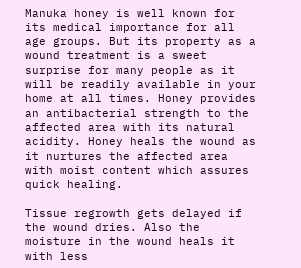Manuka honey is well known for its medical importance for all age groups. But its property as a wound treatment is a sweet surprise for many people as it will be readily available in your home at all times. Honey provides an antibacterial strength to the affected area with its natural acidity. Honey heals the wound as it nurtures the affected area with moist content which assures quick healing.

Tissue regrowth gets delayed if the wound dries. Also the moisture in the wound heals it with less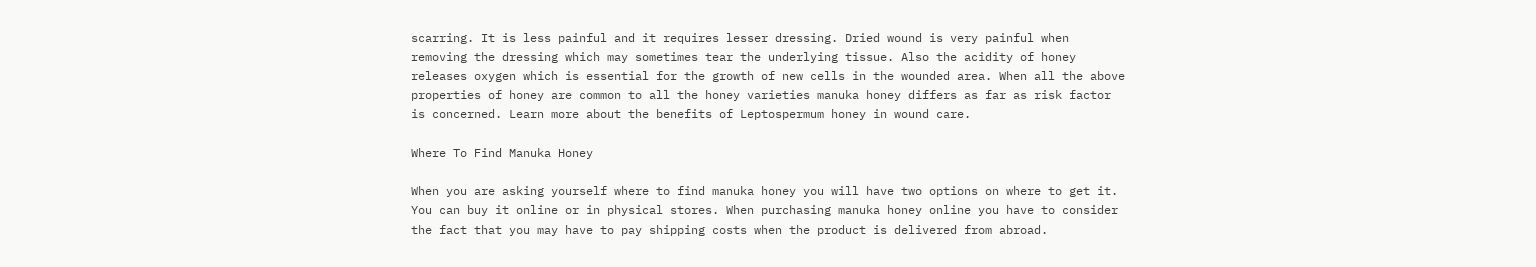scarring. It is less painful and it requires lesser dressing. Dried wound is very painful when removing the dressing which may sometimes tear the underlying tissue. Also the acidity of honey releases oxygen which is essential for the growth of new cells in the wounded area. When all the above properties of honey are common to all the honey varieties manuka honey differs as far as risk factor is concerned. Learn more about the benefits of Leptospermum honey in wound care.

Where To Find Manuka Honey

When you are asking yourself where to find manuka honey you will have two options on where to get it. You can buy it online or in physical stores. When purchasing manuka honey online you have to consider the fact that you may have to pay shipping costs when the product is delivered from abroad.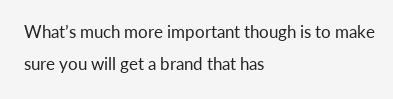What’s much more important though is to make sure you will get a brand that has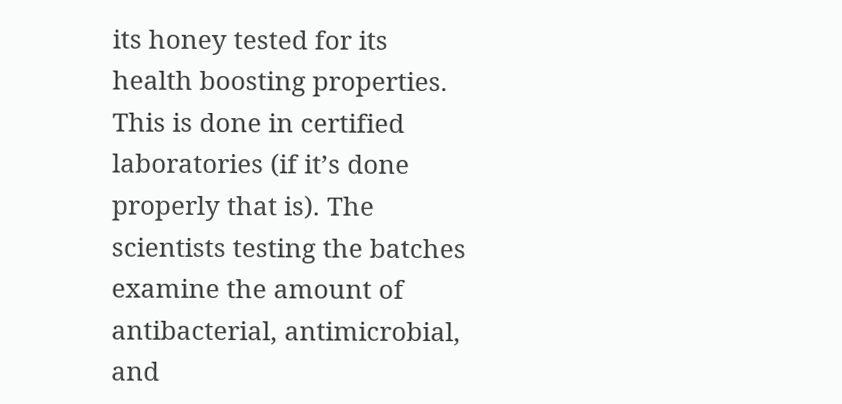its honey tested for its health boosting properties. This is done in certified laboratories (if it’s done properly that is). The scientists testing the batches examine the amount of antibacterial, antimicrobial, and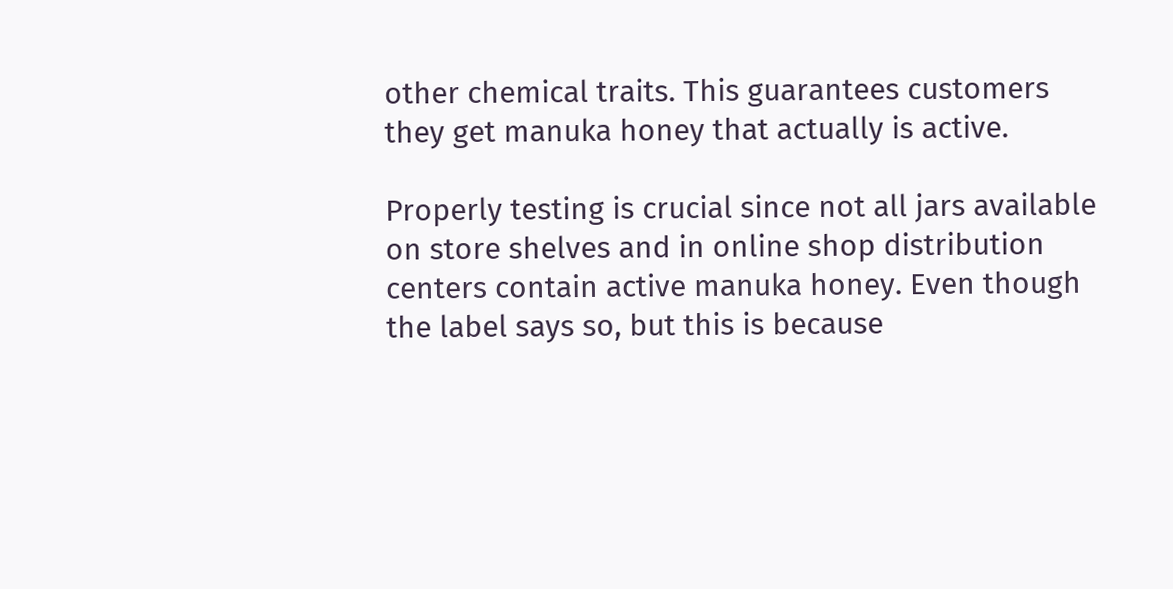other chemical traits. This guarantees customers they get manuka honey that actually is active.

Properly testing is crucial since not all jars available on store shelves and in online shop distribution centers contain active manuka honey. Even though the label says so, but this is because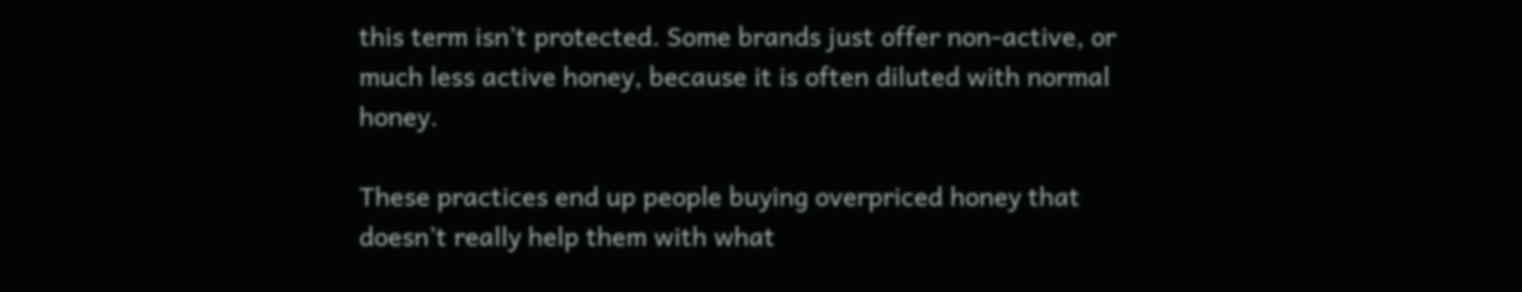this term isn’t protected. Some brands just offer non-active, or much less active honey, because it is often diluted with normal honey.

These practices end up people buying overpriced honey that doesn’t really help them with what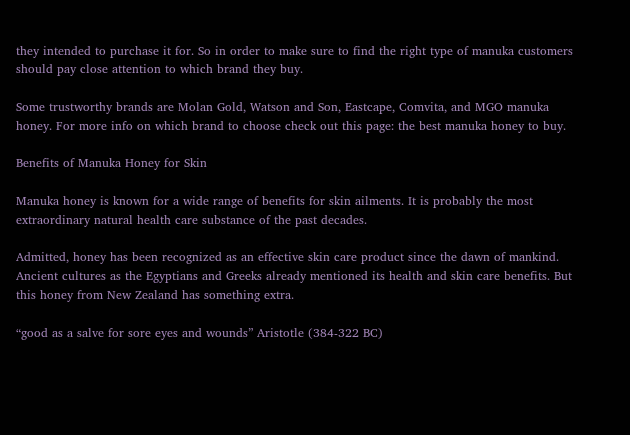they intended to purchase it for. So in order to make sure to find the right type of manuka customers should pay close attention to which brand they buy.

Some trustworthy brands are Molan Gold, Watson and Son, Eastcape, Comvita, and MGO manuka honey. For more info on which brand to choose check out this page: the best manuka honey to buy.

Benefits of Manuka Honey for Skin

Manuka honey is known for a wide range of benefits for skin ailments. It is probably the most extraordinary natural health care substance of the past decades.

Admitted, honey has been recognized as an effective skin care product since the dawn of mankind. Ancient cultures as the Egyptians and Greeks already mentioned its health and skin care benefits. But this honey from New Zealand has something extra.

“good as a salve for sore eyes and wounds” Aristotle (384-322 BC)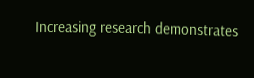Increasing research demonstrates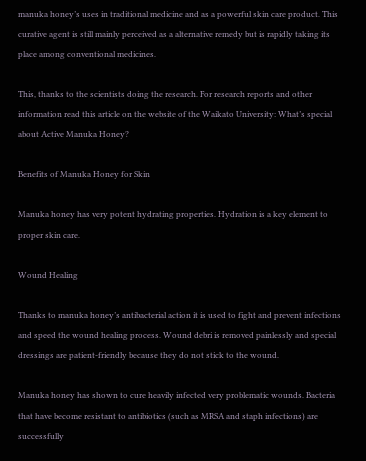manuka honey’s uses in traditional medicine and as a powerful skin care product. This curative agent is still mainly perceived as a alternative remedy but is rapidly taking its place among conventional medicines.

This, thanks to the scientists doing the research. For research reports and other information read this article on the website of the Waikato University: What’s special about Active Manuka Honey?

Benefits of Manuka Honey for Skin

Manuka honey has very potent hydrating properties. Hydration is a key element to proper skin care.

Wound Healing

Thanks to manuka honey’s antibacterial action it is used to fight and prevent infections and speed the wound healing process. Wound debri is removed painlessly and special dressings are patient-friendly because they do not stick to the wound.

Manuka honey has shown to cure heavily infected very problematic wounds. Bacteria that have become resistant to antibiotics (such as MRSA and staph infections) are successfully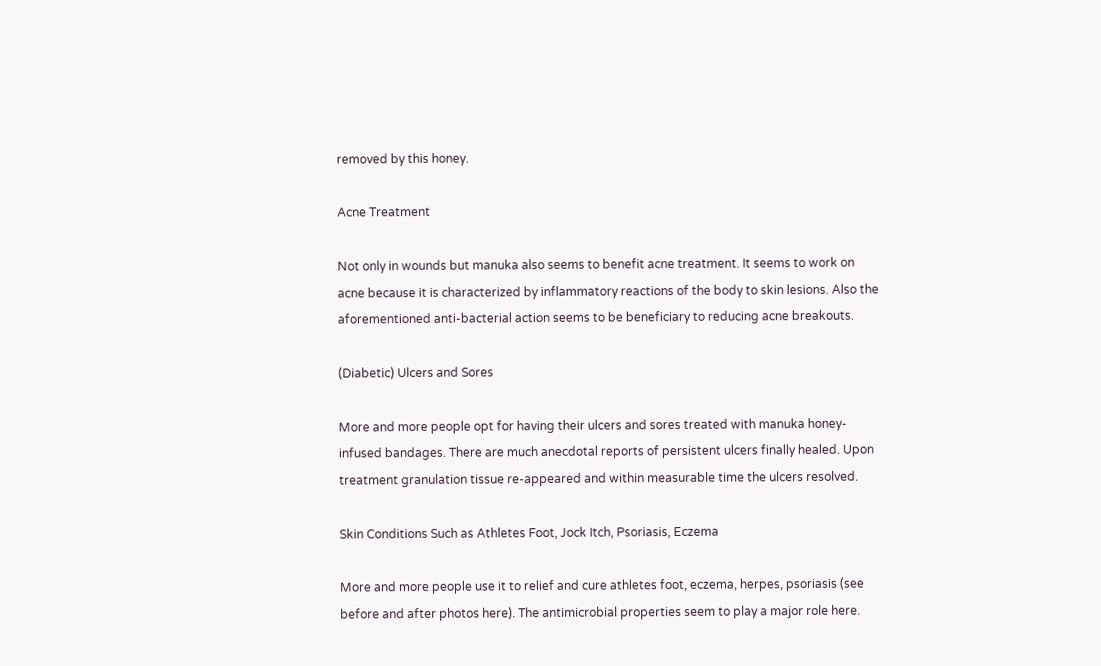removed by this honey.

Acne Treatment

Not only in wounds but manuka also seems to benefit acne treatment. It seems to work on acne because it is characterized by inflammatory reactions of the body to skin lesions. Also the aforementioned anti-bacterial action seems to be beneficiary to reducing acne breakouts.

(Diabetic) Ulcers and Sores

More and more people opt for having their ulcers and sores treated with manuka honey-infused bandages. There are much anecdotal reports of persistent ulcers finally healed. Upon treatment granulation tissue re-appeared and within measurable time the ulcers resolved.

Skin Conditions Such as Athletes Foot, Jock Itch, Psoriasis, Eczema

More and more people use it to relief and cure athletes foot, eczema, herpes, psoriasis (see before and after photos here). The antimicrobial properties seem to play a major role here.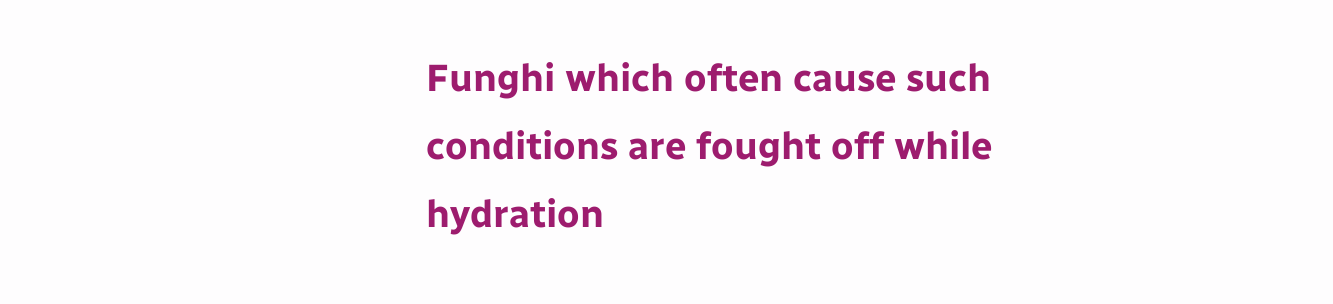Funghi which often cause such conditions are fought off while hydration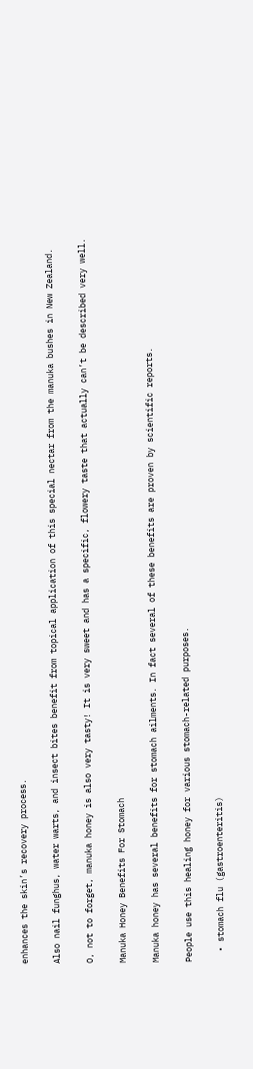enhances the skin’s recovery process.

Also nail funghus, water warts, and insect bites benefit from topical application of this special nectar from the manuka bushes in New Zealand.

O, not to forget, manuka honey is also very tasty! It is very sweet and has a specific, flowery taste that actually can’t be described very well.

Manuka Honey Benefits For Stomach

Manuka honey has several benefits for stomach ailments. In fact several of these benefits are proven by scientific reports.

People use this healing honey for various stomach-related purposes.

  • stomach flu (gastroenteritis)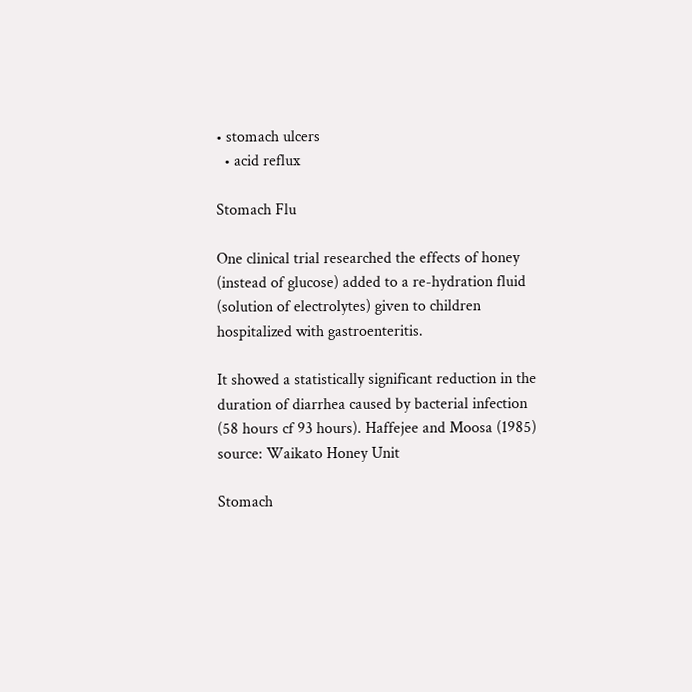• stomach ulcers
  • acid reflux

Stomach Flu

One clinical trial researched the effects of honey (instead of glucose) added to a re-hydration fluid (solution of electrolytes) given to children hospitalized with gastroenteritis.

It showed a statistically significant reduction in the duration of diarrhea caused by bacterial infection (58 hours cf 93 hours). Haffejee and Moosa (1985)
source: Waikato Honey Unit

Stomach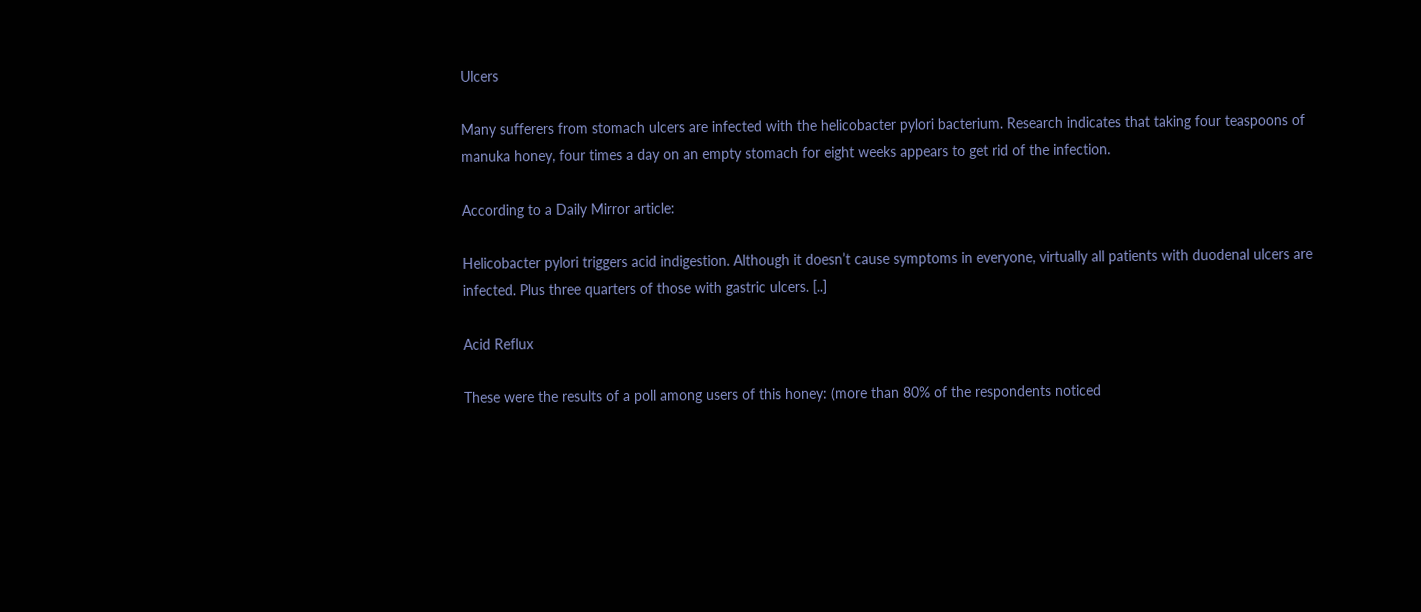Ulcers

Many sufferers from stomach ulcers are infected with the helicobacter pylori bacterium. Research indicates that taking four teaspoons of manuka honey, four times a day on an empty stomach for eight weeks appears to get rid of the infection.

According to a Daily Mirror article:

Helicobacter pylori triggers acid indigestion. Although it doesn’t cause symptoms in everyone, virtually all patients with duodenal ulcers are infected. Plus three quarters of those with gastric ulcers. [..]

Acid Reflux

These were the results of a poll among users of this honey: (more than 80% of the respondents noticed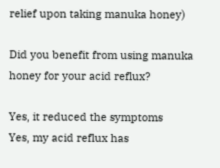relief upon taking manuka honey)

Did you benefit from using manuka honey for your acid reflux?

Yes, it reduced the symptoms
Yes, my acid reflux has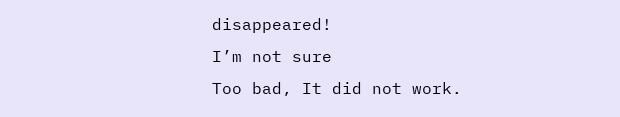disappeared!
I’m not sure
Too bad, It did not work.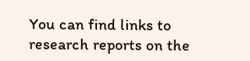You can find links to research reports on the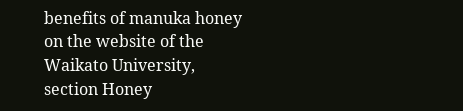benefits of manuka honey on the website of the Waikato University, section Honey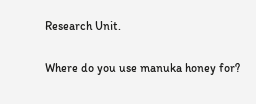Research Unit.

Where do you use manuka honey for?